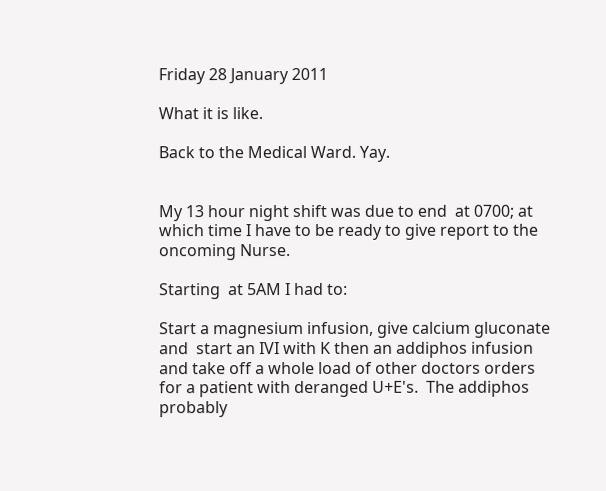Friday 28 January 2011

What it is like.

Back to the Medical Ward. Yay.


My 13 hour night shift was due to end  at 0700; at which time I have to be ready to give report to the oncoming Nurse.

Starting  at 5AM I had to:

Start a magnesium infusion, give calcium gluconate and  start an IVI with K then an addiphos infusion and take off a whole load of other doctors orders for a patient with deranged U+E's.  The addiphos probably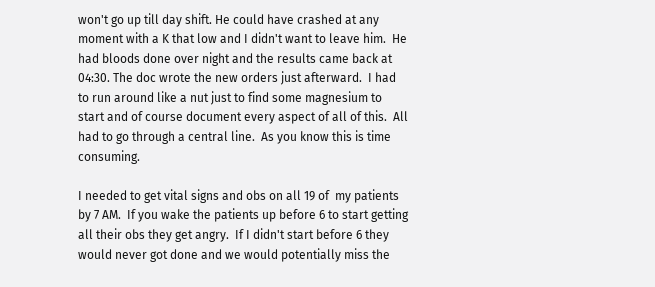won't go up till day shift. He could have crashed at any moment with a K that low and I didn't want to leave him.  He had bloods done over night and the results came back at 04:30. The doc wrote the new orders just afterward.  I had to run around like a nut just to find some magnesium to start and of course document every aspect of all of this.  All had to go through a central line.  As you know this is time consuming.

I needed to get vital signs and obs on all 19 of  my patients by 7 AM.  If you wake the patients up before 6 to start getting all their obs they get angry.  If I didn't start before 6 they would never got done and we would potentially miss the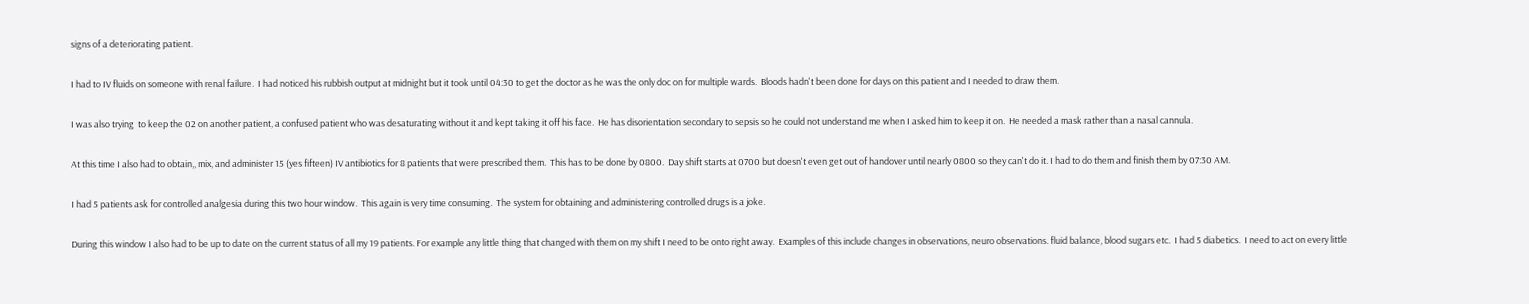signs of a deteriorating patient.

I had to IV fluids on someone with renal failure.  I had noticed his rubbish output at midnight but it took until 04:30 to get the doctor as he was the only doc on for multiple wards.  Bloods hadn't been done for days on this patient and I needed to draw them.

I was also trying  to keep the 02 on another patient, a confused patient who was desaturating without it and kept taking it off his face.  He has disorientation secondary to sepsis so he could not understand me when I asked him to keep it on.  He needed a mask rather than a nasal cannula.

At this time I also had to obtain,, mix, and administer 15 (yes fifteen) IV antibiotics for 8 patients that were prescribed them.  This has to be done by 0800.  Day shift starts at 0700 but doesn't even get out of handover until nearly 0800 so they can't do it. I had to do them and finish them by 07:30 AM.

I had 5 patients ask for controlled analgesia during this two hour window.  This again is very time consuming.  The system for obtaining and administering controlled drugs is a joke.

During this window I also had to be up to date on the current status of all my 19 patients. For example any little thing that changed with them on my shift I need to be onto right away.  Examples of this include changes in observations, neuro observations. fluid balance, blood sugars etc.  I had 5 diabetics.  I need to act on every little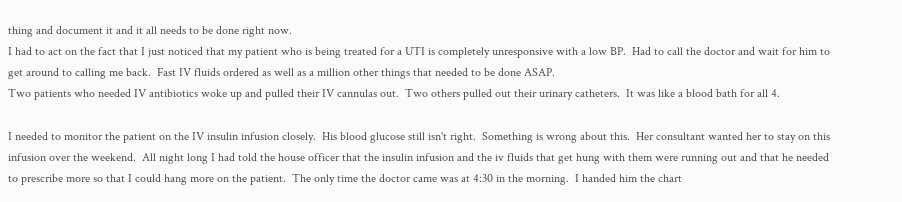thing and document it and it all needs to be done right now.
I had to act on the fact that I just noticed that my patient who is being treated for a UTI is completely unresponsive with a low BP.  Had to call the doctor and wait for him to get around to calling me back.  Fast IV fluids ordered as well as a million other things that needed to be done ASAP.
Two patients who needed IV antibiotics woke up and pulled their IV cannulas out.  Two others pulled out their urinary catheters.  It was like a blood bath for all 4.

I needed to monitor the patient on the IV insulin infusion closely.  His blood glucose still isn't right.  Something is wrong about this.  Her consultant wanted her to stay on this infusion over the weekend.  All night long I had told the house officer that the insulin infusion and the iv fluids that get hung with them were running out and that he needed to prescribe more so that I could hang more on the patient.  The only time the doctor came was at 4:30 in the morning.  I handed him the chart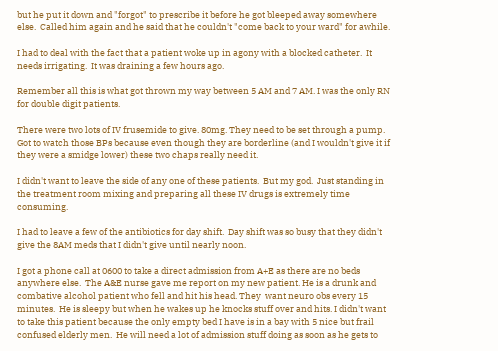but he put it down and "forgot" to prescribe it before he got bleeped away somewhere else.  Called him again and he said that he couldn't "come back to your ward" for awhile.

I had to deal with the fact that a patient woke up in agony with a blocked catheter.  It needs irrigating.  It was draining a few hours ago.

Remember all this is what got thrown my way between 5 AM and 7 AM. I was the only RN for double digit patients.

There were two lots of IV frusemide to give. 80mg. They need to be set through a pump.  Got to watch those BPs because even though they are borderline (and I wouldn't give it if they were a smidge lower) these two chaps really need it.

I didn't want to leave the side of any one of these patients.  But my god.  Just standing in the treatment room mixing and preparing all these IV drugs is extremely time consuming.

I had to leave a few of the antibiotics for day shift.  Day shift was so busy that they didn't give the 8AM meds that I didn't give until nearly noon.

I got a phone call at 0600 to take a direct admission from A+E as there are no beds anywhere else.  The A&E nurse gave me report on my new patient. He is a drunk and combative alcohol patient who fell and hit his head. They  want neuro obs every 15 minutes.  He is sleepy but when he wakes up he knocks stuff over and hits. I didn't want to take this patient because the only empty bed I have is in a bay with 5 nice but frail confused elderly men.  He will need a lot of admission stuff doing as soon as he gets to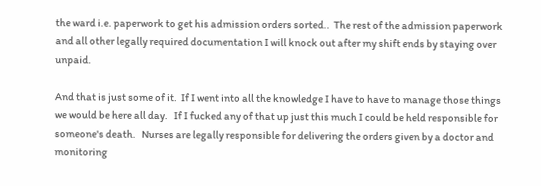the ward i.e. paperwork to get his admission orders sorted..  The rest of the admission paperwork and all other legally required documentation I will knock out after my shift ends by staying over unpaid.

And that is just some of it.  If I went into all the knowledge I have to have to manage those things we would be here all day.   If I fucked any of that up just this much I could be held responsible for someone's death.   Nurses are legally responsible for delivering the orders given by a doctor and monitoring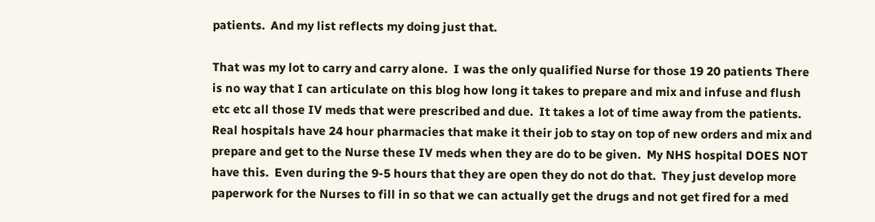patients.  And my list reflects my doing just that.

That was my lot to carry and carry alone.  I was the only qualified Nurse for those 19 20 patients There is no way that I can articulate on this blog how long it takes to prepare and mix and infuse and flush etc etc all those IV meds that were prescribed and due.  It takes a lot of time away from the patients.  Real hospitals have 24 hour pharmacies that make it their job to stay on top of new orders and mix and prepare and get to the Nurse these IV meds when they are do to be given.  My NHS hospital DOES NOT have this.  Even during the 9-5 hours that they are open they do not do that.  They just develop more paperwork for the Nurses to fill in so that we can actually get the drugs and not get fired for a med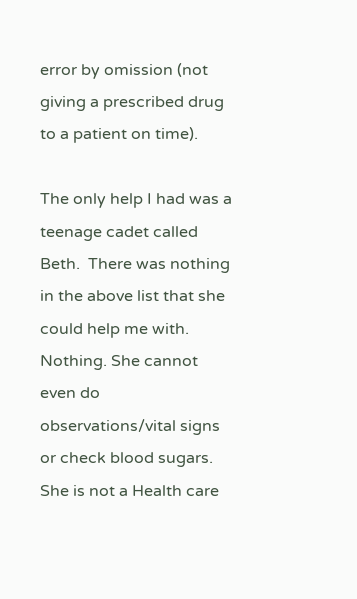error by omission (not giving a prescribed drug to a patient on time).

The only help I had was a teenage cadet called Beth.  There was nothing in the above list that she could help me with.  Nothing. She cannot even do observations/vital signs or check blood sugars.  She is not a Health care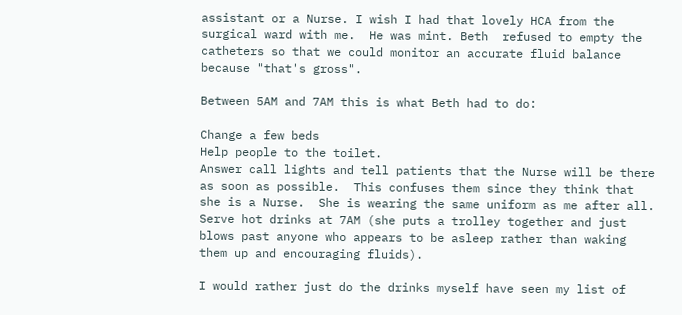assistant or a Nurse. I wish I had that lovely HCA from the surgical ward with me.  He was mint. Beth  refused to empty the catheters so that we could monitor an accurate fluid balance  because "that's gross".

Between 5AM and 7AM this is what Beth had to do:

Change a few beds
Help people to the toilet.
Answer call lights and tell patients that the Nurse will be there as soon as possible.  This confuses them since they think that she is a Nurse.  She is wearing the same uniform as me after all.
Serve hot drinks at 7AM (she puts a trolley together and just blows past anyone who appears to be asleep rather than waking them up and encouraging fluids).

I would rather just do the drinks myself have seen my list of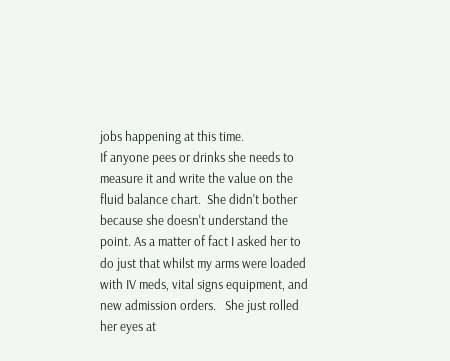jobs happening at this time.
If anyone pees or drinks she needs to measure it and write the value on the fluid balance chart.  She didn't bother because she doesn't understand the point. As a matter of fact I asked her to do just that whilst my arms were loaded with IV meds, vital signs equipment, and new admission orders.   She just rolled her eyes at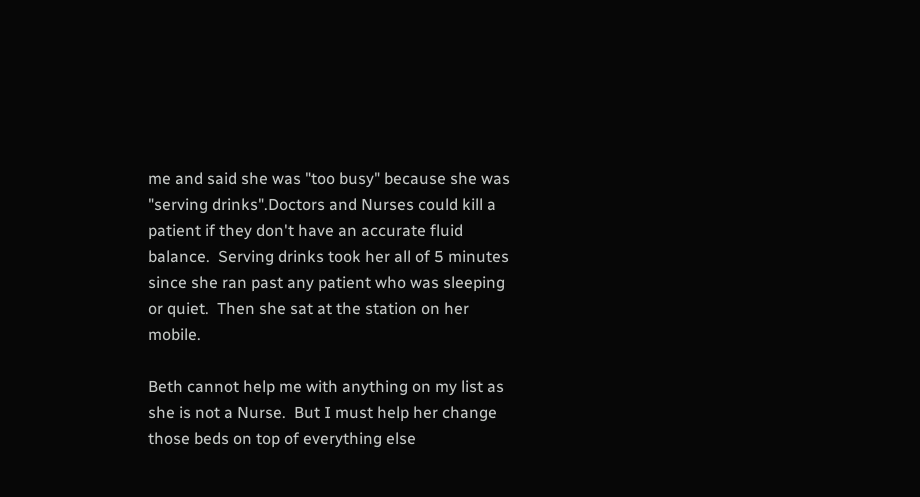me and said she was "too busy" because she was "serving drinks".Doctors and Nurses could kill a patient if they don't have an accurate fluid balance.  Serving drinks took her all of 5 minutes since she ran past any patient who was sleeping or quiet.  Then she sat at the station on her mobile.

Beth cannot help me with anything on my list as she is not a Nurse.  But I must help her change those beds on top of everything else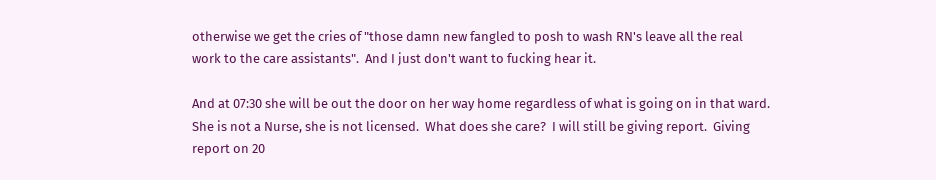otherwise we get the cries of "those damn new fangled to posh to wash RN's leave all the real work to the care assistants".  And I just don't want to fucking hear it.

And at 07:30 she will be out the door on her way home regardless of what is going on in that ward.   She is not a Nurse, she is not licensed.  What does she care?  I will still be giving report.  Giving report on 20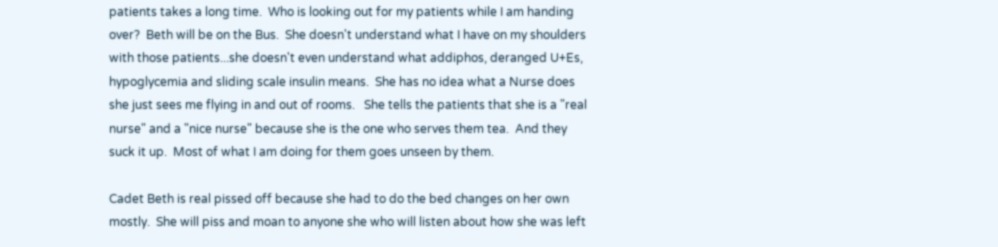patients takes a long time.  Who is looking out for my patients while I am handing over?  Beth will be on the Bus.  She doesn't understand what I have on my shoulders with those patients...she doesn't even understand what addiphos, deranged U+Es, hypoglycemia and sliding scale insulin means.  She has no idea what a Nurse does she just sees me flying in and out of rooms.   She tells the patients that she is a "real nurse" and a "nice nurse" because she is the one who serves them tea.  And they suck it up.  Most of what I am doing for them goes unseen by them.

Cadet Beth is real pissed off because she had to do the bed changes on her own mostly.  She will piss and moan to anyone she who will listen about how she was left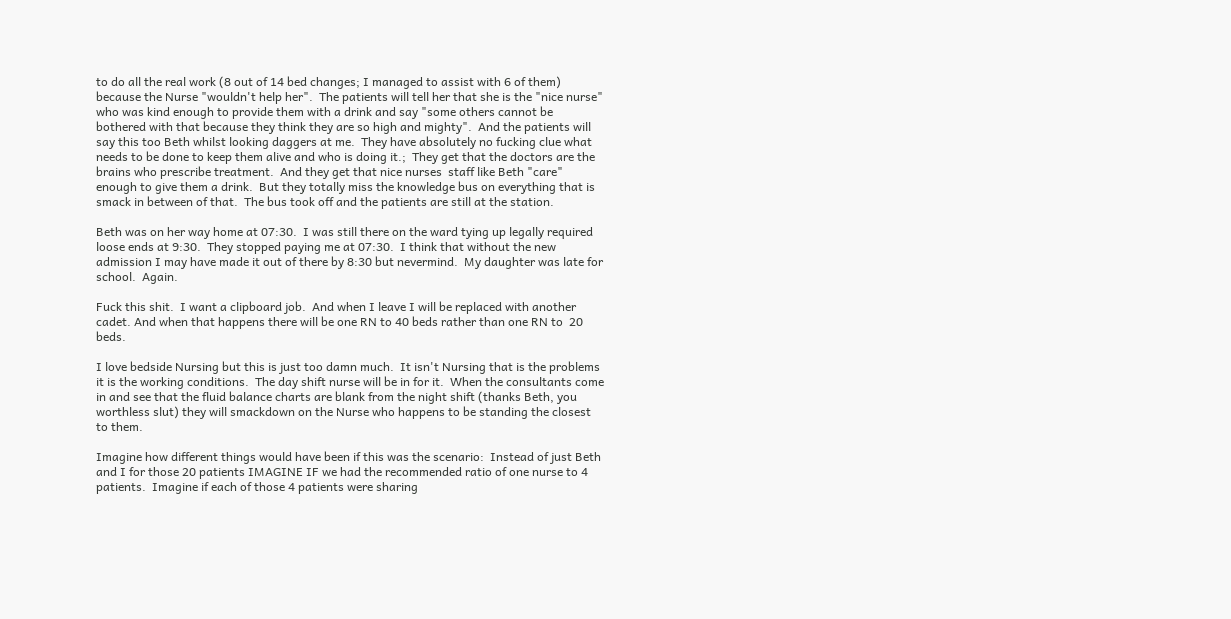to do all the real work (8 out of 14 bed changes; I managed to assist with 6 of them) because the Nurse "wouldn't help her".  The patients will tell her that she is the "nice nurse" who was kind enough to provide them with a drink and say "some others cannot be bothered with that because they think they are so high and mighty".  And the patients will say this too Beth whilst looking daggers at me.  They have absolutely no fucking clue what needs to be done to keep them alive and who is doing it.;  They get that the doctors are the brains who prescribe treatment.  And they get that nice nurses  staff like Beth "care" enough to give them a drink.  But they totally miss the knowledge bus on everything that is smack in between of that.  The bus took off and the patients are still at the station.

Beth was on her way home at 07:30.  I was still there on the ward tying up legally required loose ends at 9:30.  They stopped paying me at 07:30.  I think that without the new admission I may have made it out of there by 8:30 but nevermind.  My daughter was late for school.  Again.

Fuck this shit.  I want a clipboard job.  And when I leave I will be replaced with another cadet. And when that happens there will be one RN to 40 beds rather than one RN to  20 beds.

I love bedside Nursing but this is just too damn much.  It isn't Nursing that is the problems it is the working conditions.  The day shift nurse will be in for it.  When the consultants come in and see that the fluid balance charts are blank from the night shift (thanks Beth, you worthless slut) they will smackdown on the Nurse who happens to be standing the closest to them.

Imagine how different things would have been if this was the scenario:  Instead of just Beth and I for those 20 patients IMAGINE IF we had the recommended ratio of one nurse to 4 patients.  Imagine if each of those 4 patients were sharing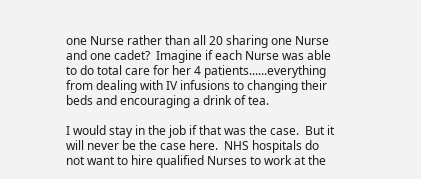one Nurse rather than all 20 sharing one Nurse and one cadet?  Imagine if each Nurse was able to do total care for her 4 patients......everything from dealing with IV infusions to changing their beds and encouraging a drink of tea.

I would stay in the job if that was the case.  But it will never be the case here.  NHS hospitals do not want to hire qualified Nurses to work at the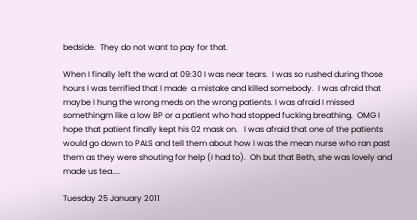bedside.  They do not want to pay for that.

When I finally left the ward at 09:30 I was near tears.  I was so rushed during those hours I was terrified that I made  a mistake and killed somebody.  I was afraid that maybe I hung the wrong meds on the wrong patients. I was afraid I missed somethingm like a low BP or a patient who had stopped fucking breathing.  OMG I hope that patient finally kept his 02 mask on.   I was afraid that one of the patients would go down to PALS and tell them about how I was the mean nurse who ran past them as they were shouting for help (I had to).  Oh but that Beth, she was lovely and made us tea....

Tuesday 25 January 2011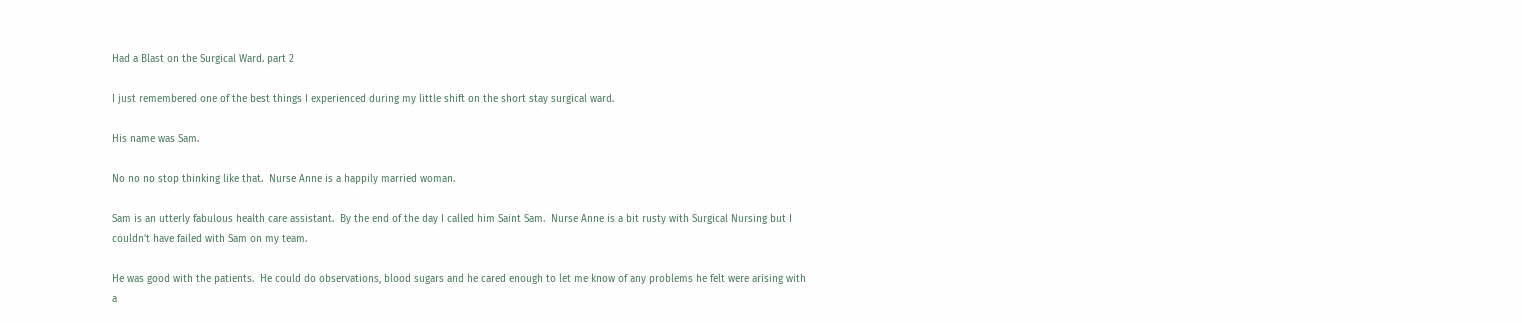Had a Blast on the Surgical Ward. part 2

I just remembered one of the best things I experienced during my little shift on the short stay surgical ward.

His name was Sam.

No no no stop thinking like that.  Nurse Anne is a happily married woman.

Sam is an utterly fabulous health care assistant.  By the end of the day I called him Saint Sam.  Nurse Anne is a bit rusty with Surgical Nursing but I couldn't have failed with Sam on my team.

He was good with the patients.  He could do observations, blood sugars and he cared enough to let me know of any problems he felt were arising with a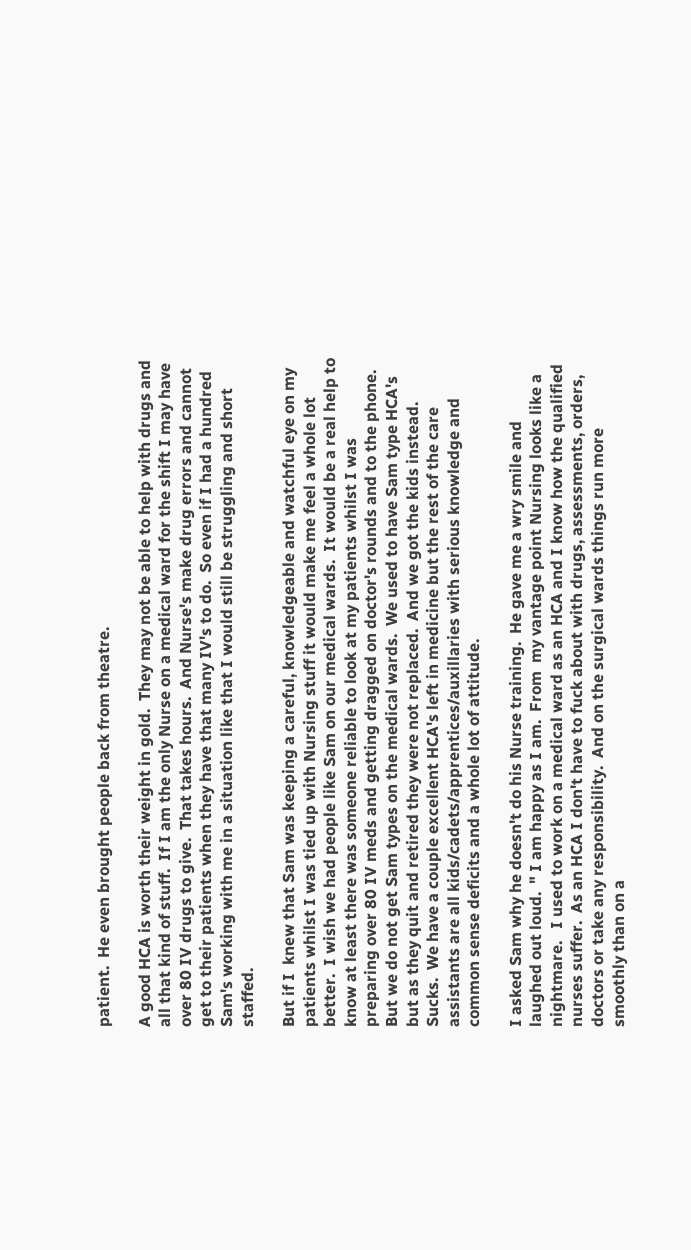patient.  He even brought people back from theatre.

A good HCA is worth their weight in gold.  They may not be able to help with drugs and all that kind of stuff.  If I am the only Nurse on a medical ward for the shift I may have over 80 IV drugs to give.  That takes hours.  And Nurse's make drug errors and cannot get to their patients when they have that many IV's to do.  So even if I had a hundred Sam's working with me in a situation like that I would still be struggling and short staffed.

But if I  knew that Sam was keeping a careful, knowledgeable and watchful eye on my patients whilst I was tied up with Nursing stuff it would make me feel a whole lot better.  I wish we had people like Sam on our medical wards.  It would be a real help to know at least there was someone reliable to look at my patients whilst I was preparing over 80 IV meds and getting dragged on doctor's rounds and to the phone.  But we do not get Sam types on the medical wards.  We used to have Sam type HCA's but as they quit and retired they were not replaced.  And we got the kids instead. Sucks.  We have a couple excellent HCA's left in medicine but the rest of the care assistants are all kids/cadets/apprentices/auxillaries with serious knowledge and common sense deficits and a whole lot of attitude.

I asked Sam why he doesn't do his Nurse training.  He gave me a wry smile and laughed out loud.  " I am happy as I am.  From  my vantage point Nursing looks like a nightmare.   I used to work on a medical ward as an HCA and I know how the qualified nurses suffer.  As an HCA I don't have to fuck about with drugs, assessments, orders, doctors or take any responsibility.  And on the surgical wards things run more smoothly than on a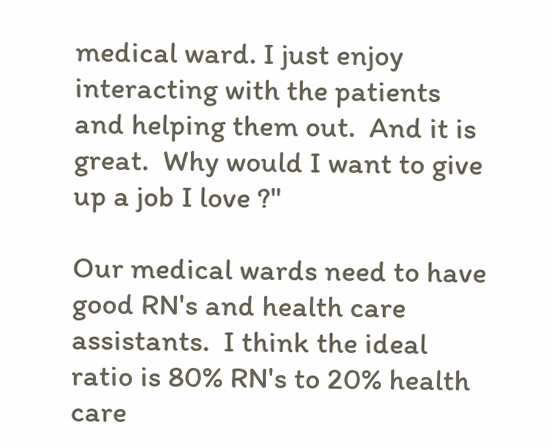medical ward. I just enjoy interacting with the patients and helping them out.  And it is great.  Why would I want to give up a job I love ?"

Our medical wards need to have good RN's and health care assistants.  I think the ideal ratio is 80% RN's to 20% health care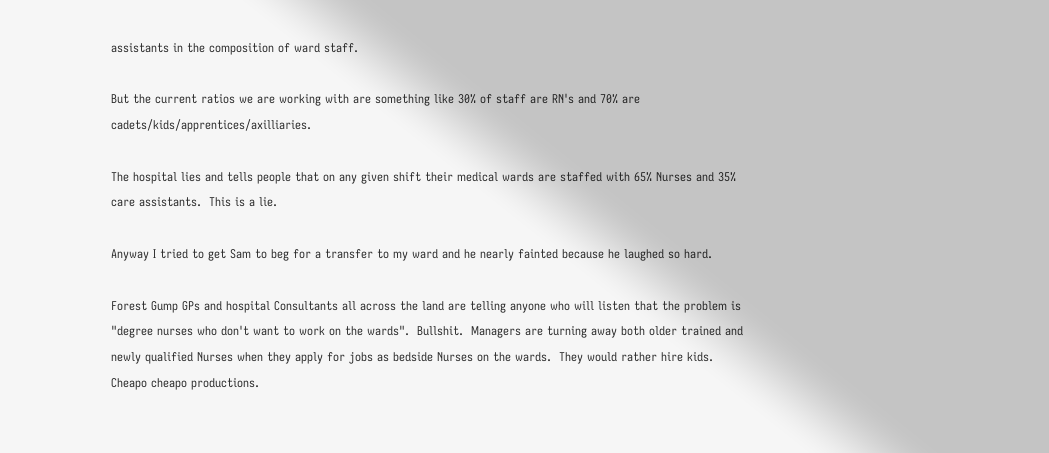assistants in the composition of ward staff.

But the current ratios we are working with are something like 30% of staff are RN's and 70% are cadets/kids/apprentices/axilliaries.

The hospital lies and tells people that on any given shift their medical wards are staffed with 65% Nurses and 35% care assistants.  This is a lie.

Anyway I tried to get Sam to beg for a transfer to my ward and he nearly fainted because he laughed so hard.

Forest Gump GPs and hospital Consultants all across the land are telling anyone who will listen that the problem is "degree nurses who don't want to work on the wards".  Bullshit.  Managers are turning away both older trained and newly qualified Nurses when they apply for jobs as bedside Nurses on the wards.  They would rather hire kids.  Cheapo cheapo productions.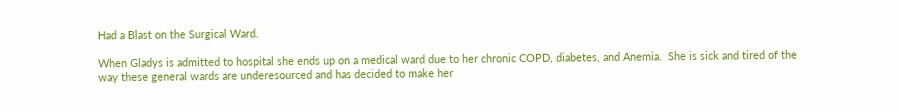Had a Blast on the Surgical Ward.

When Gladys is admitted to hospital she ends up on a medical ward due to her chronic COPD, diabetes, and Anemia.  She is sick and tired of the way these general wards are underesourced and has decided to make her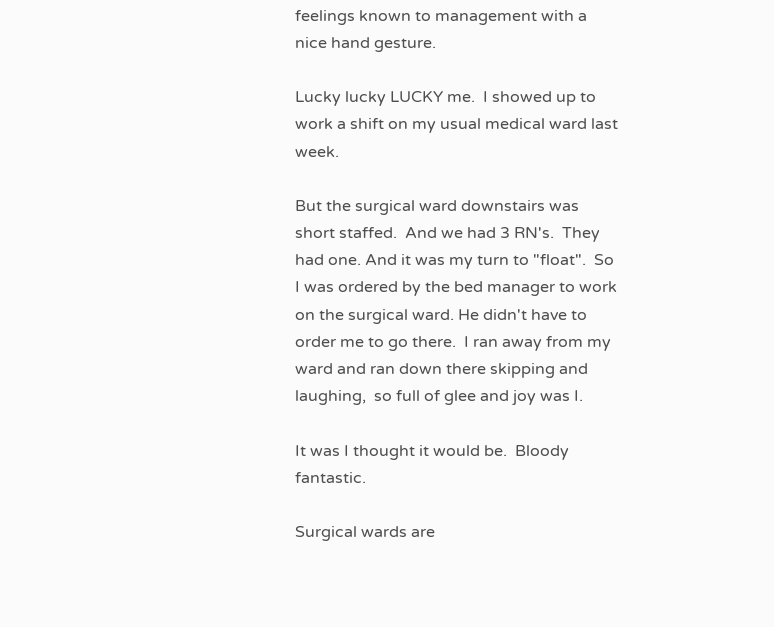feelings known to management with a nice hand gesture.

Lucky lucky LUCKY me.  I showed up to work a shift on my usual medical ward last week.

But the surgical ward downstairs was short staffed.  And we had 3 RN's.  They had one. And it was my turn to "float".  So I was ordered by the bed manager to work on the surgical ward. He didn't have to order me to go there.  I ran away from my ward and ran down there skipping and laughing,  so full of glee and joy was I.

It was I thought it would be.  Bloody fantastic.

Surgical wards are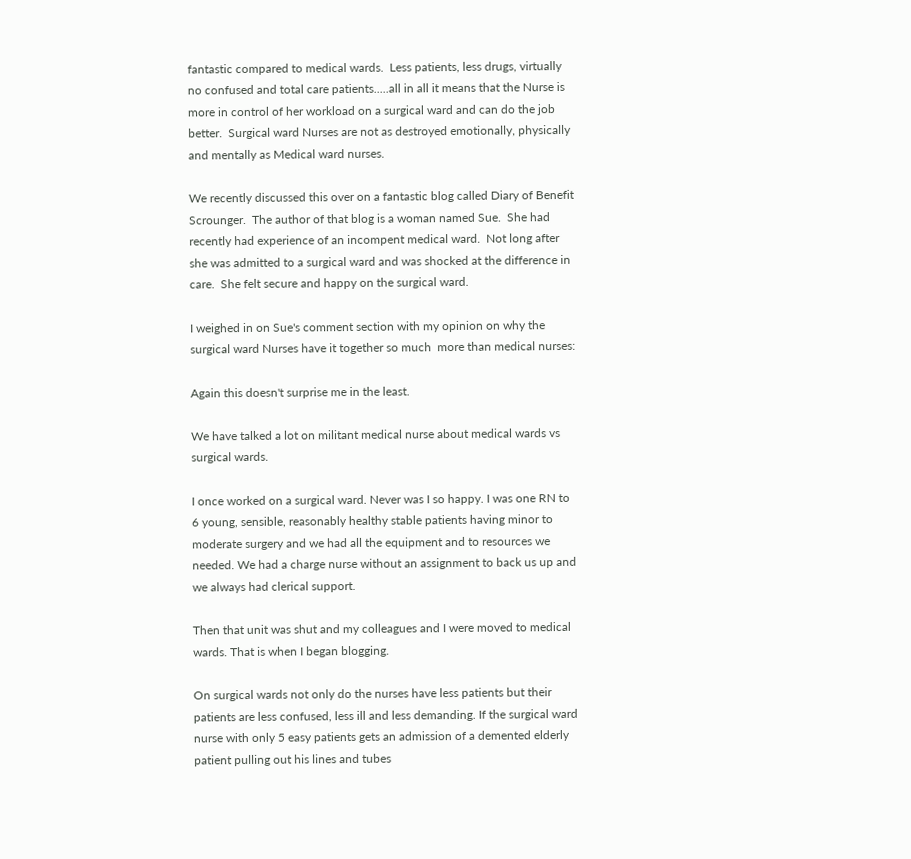fantastic compared to medical wards.  Less patients, less drugs, virtually no confused and total care patients.....all in all it means that the Nurse is more in control of her workload on a surgical ward and can do the job better.  Surgical ward Nurses are not as destroyed emotionally, physically and mentally as Medical ward nurses.

We recently discussed this over on a fantastic blog called Diary of Benefit Scrounger.  The author of that blog is a woman named Sue.  She had recently had experience of an incompent medical ward.  Not long after she was admitted to a surgical ward and was shocked at the difference in care.  She felt secure and happy on the surgical ward.

I weighed in on Sue's comment section with my opinion on why the surgical ward Nurses have it together so much  more than medical nurses:

Again this doesn't surprise me in the least.

We have talked a lot on militant medical nurse about medical wards vs surgical wards.

I once worked on a surgical ward. Never was I so happy. I was one RN to 6 young, sensible, reasonably healthy stable patients having minor to moderate surgery and we had all the equipment and to resources we needed. We had a charge nurse without an assignment to back us up and we always had clerical support.

Then that unit was shut and my colleagues and I were moved to medical wards. That is when I began blogging.

On surgical wards not only do the nurses have less patients but their patients are less confused, less ill and less demanding. If the surgical ward nurse with only 5 easy patients gets an admission of a demented elderly patient pulling out his lines and tubes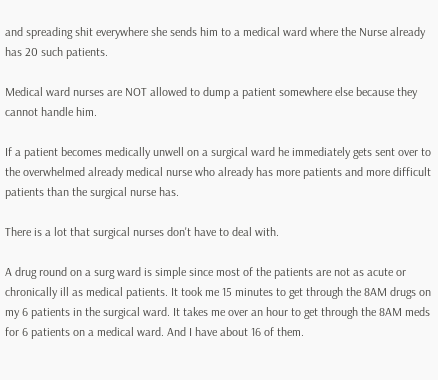and spreading shit everywhere she sends him to a medical ward where the Nurse already has 20 such patients.

Medical ward nurses are NOT allowed to dump a patient somewhere else because they cannot handle him.

If a patient becomes medically unwell on a surgical ward he immediately gets sent over to the overwhelmed already medical nurse who already has more patients and more difficult patients than the surgical nurse has.

There is a lot that surgical nurses don't have to deal with.

A drug round on a surg ward is simple since most of the patients are not as acute or chronically ill as medical patients. It took me 15 minutes to get through the 8AM drugs on my 6 patients in the surgical ward. It takes me over an hour to get through the 8AM meds for 6 patients on a medical ward. And I have about 16 of them.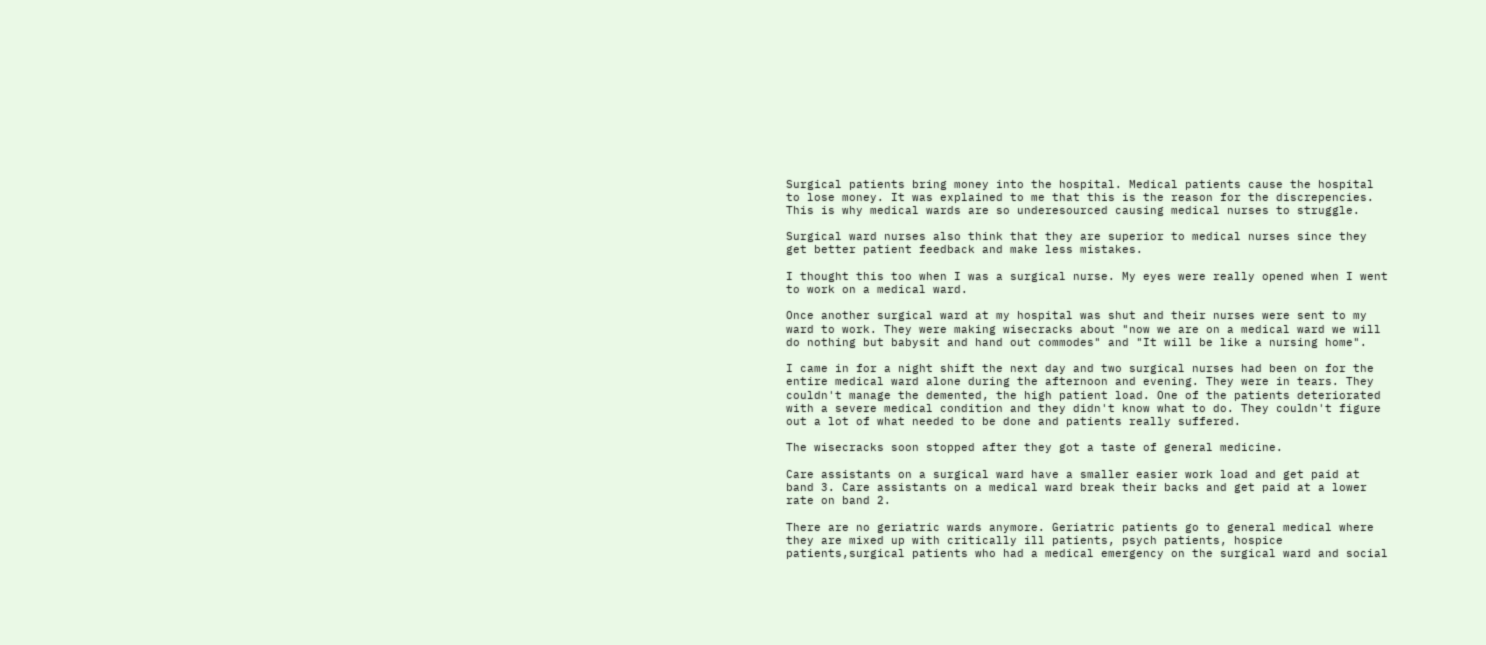Surgical patients bring money into the hospital. Medical patients cause the hospital to lose money. It was explained to me that this is the reason for the discrepencies.  This is why medical wards are so underesourced causing medical nurses to struggle.

Surgical ward nurses also think that they are superior to medical nurses since they get better patient feedback and make less mistakes.

I thought this too when I was a surgical nurse. My eyes were really opened when I went to work on a medical ward.

Once another surgical ward at my hospital was shut and their nurses were sent to my ward to work. They were making wisecracks about "now we are on a medical ward we will do nothing but babysit and hand out commodes" and "It will be like a nursing home".

I came in for a night shift the next day and two surgical nurses had been on for the entire medical ward alone during the afternoon and evening. They were in tears. They couldn't manage the demented, the high patient load. One of the patients deteriorated with a severe medical condition and they didn't know what to do. They couldn't figure out a lot of what needed to be done and patients really suffered.

The wisecracks soon stopped after they got a taste of general medicine.

Care assistants on a surgical ward have a smaller easier work load and get paid at band 3. Care assistants on a medical ward break their backs and get paid at a lower rate on band 2.

There are no geriatric wards anymore. Geriatric patients go to general medical where they are mixed up with critically ill patients, psych patients, hospice patients,surgical patients who had a medical emergency on the surgical ward and social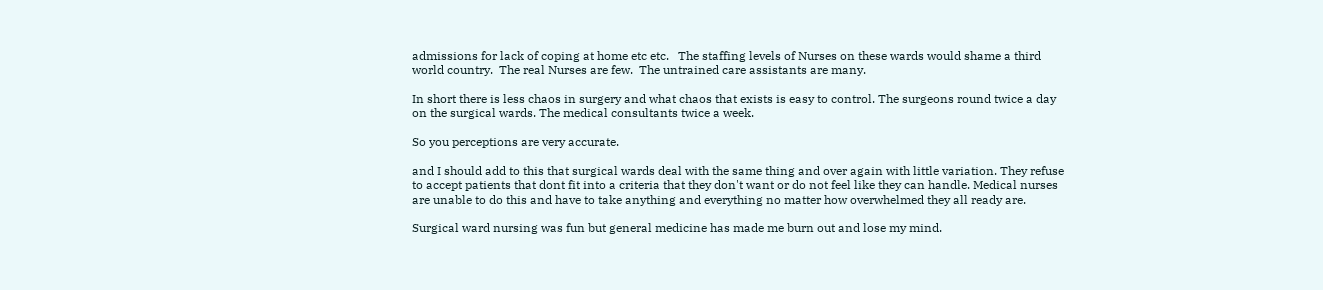admissions for lack of coping at home etc etc.   The staffing levels of Nurses on these wards would shame a third world country.  The real Nurses are few.  The untrained care assistants are many.

In short there is less chaos in surgery and what chaos that exists is easy to control. The surgeons round twice a day on the surgical wards. The medical consultants twice a week.

So you perceptions are very accurate.

and I should add to this that surgical wards deal with the same thing and over again with little variation. They refuse to accept patients that dont fit into a criteria that they don't want or do not feel like they can handle. Medical nurses are unable to do this and have to take anything and everything no matter how overwhelmed they all ready are.

Surgical ward nursing was fun but general medicine has made me burn out and lose my mind.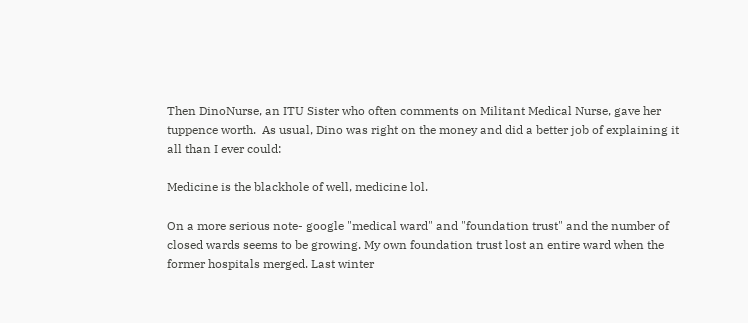Then DinoNurse, an ITU Sister who often comments on Militant Medical Nurse, gave her tuppence worth.  As usual, Dino was right on the money and did a better job of explaining it all than I ever could:

Medicine is the blackhole of well, medicine lol.

On a more serious note- google "medical ward" and "foundation trust" and the number of closed wards seems to be growing. My own foundation trust lost an entire ward when the former hospitals merged. Last winter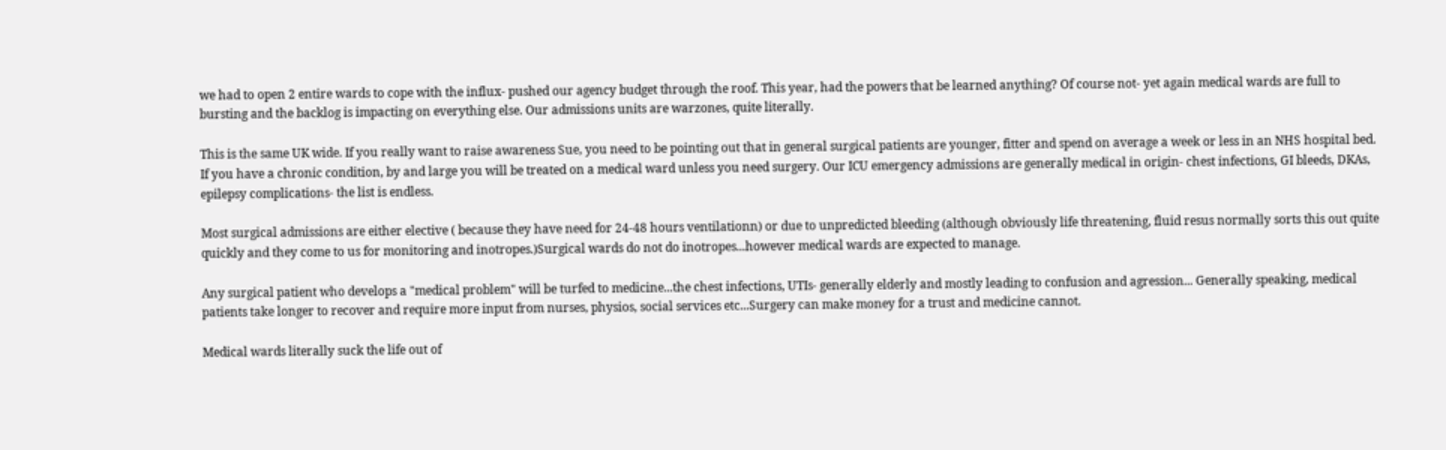we had to open 2 entire wards to cope with the influx- pushed our agency budget through the roof. This year, had the powers that be learned anything? Of course not- yet again medical wards are full to bursting and the backlog is impacting on everything else. Our admissions units are warzones, quite literally.

This is the same UK wide. If you really want to raise awareness Sue, you need to be pointing out that in general surgical patients are younger, fitter and spend on average a week or less in an NHS hospital bed. If you have a chronic condition, by and large you will be treated on a medical ward unless you need surgery. Our ICU emergency admissions are generally medical in origin- chest infections, GI bleeds, DKAs, epilepsy complications- the list is endless.

Most surgical admissions are either elective ( because they have need for 24-48 hours ventilationn) or due to unpredicted bleeding (although obviously life threatening, fluid resus normally sorts this out quite quickly and they come to us for monitoring and inotropes.)Surgical wards do not do inotropes...however medical wards are expected to manage.

Any surgical patient who develops a "medical problem" will be turfed to medicine...the chest infections, UTIs- generally elderly and mostly leading to confusion and agression... Generally speaking, medical patients take longer to recover and require more input from nurses, physios, social services etc...Surgery can make money for a trust and medicine cannot.

Medical wards literally suck the life out of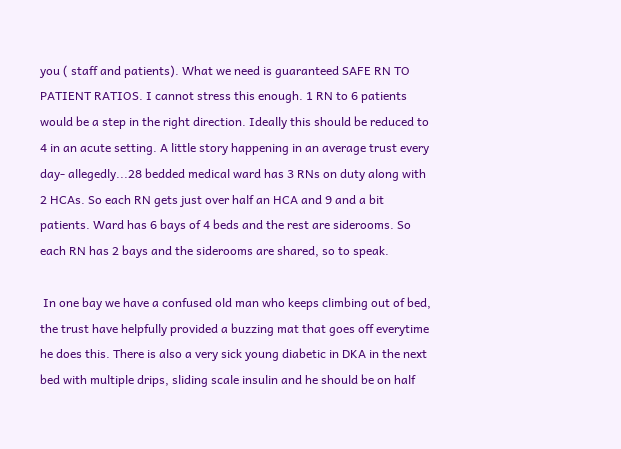you ( staff and patients). What we need is guaranteed SAFE RN TO PATIENT RATIOS. I cannot stress this enough. 1 RN to 6 patients would be a step in the right direction. Ideally this should be reduced to 4 in an acute setting. A little story happening in an average trust every day- allegedly...28 bedded medical ward has 3 RNs on duty along with 2 HCAs. So each RN gets just over half an HCA and 9 and a bit patients. Ward has 6 bays of 4 beds and the rest are siderooms. So each RN has 2 bays and the siderooms are shared, so to speak.

 In one bay we have a confused old man who keeps climbing out of bed, the trust have helpfully provided a buzzing mat that goes off everytime he does this. There is also a very sick young diabetic in DKA in the next bed with multiple drips, sliding scale insulin and he should be on half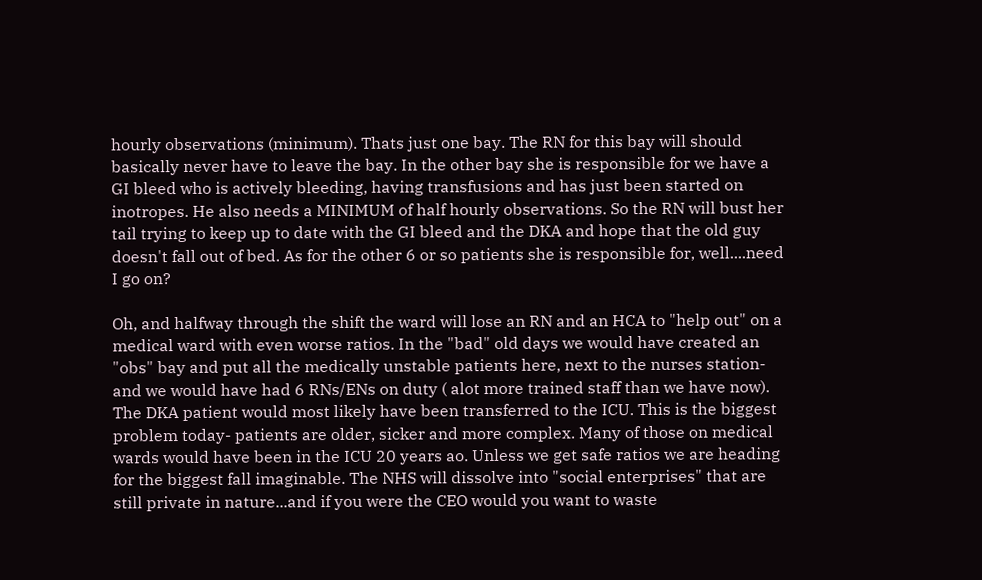hourly observations (minimum). Thats just one bay. The RN for this bay will should basically never have to leave the bay. In the other bay she is responsible for we have a GI bleed who is actively bleeding, having transfusions and has just been started on inotropes. He also needs a MINIMUM of half hourly observations. So the RN will bust her tail trying to keep up to date with the GI bleed and the DKA and hope that the old guy doesn't fall out of bed. As for the other 6 or so patients she is responsible for, well....need I go on?

Oh, and halfway through the shift the ward will lose an RN and an HCA to "help out" on a medical ward with even worse ratios. In the "bad" old days we would have created an "obs" bay and put all the medically unstable patients here, next to the nurses station- and we would have had 6 RNs/ENs on duty ( alot more trained staff than we have now). The DKA patient would most likely have been transferred to the ICU. This is the biggest problem today- patients are older, sicker and more complex. Many of those on medical wards would have been in the ICU 20 years ao. Unless we get safe ratios we are heading for the biggest fall imaginable. The NHS will dissolve into "social enterprises" that are still private in nature...and if you were the CEO would you want to waste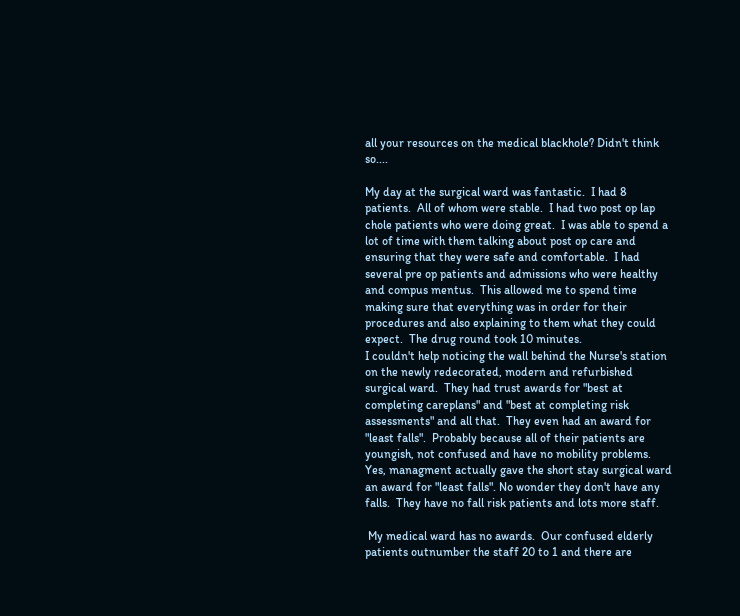all your resources on the medical blackhole? Didn't think so....

My day at the surgical ward was fantastic.  I had 8 patients.  All of whom were stable.  I had two post op lap chole patients who were doing great.  I was able to spend a lot of time with them talking about post op care and ensuring that they were safe and comfortable.  I had several pre op patients and admissions who were healthy and compus mentus.  This allowed me to spend time making sure that everything was in order for their procedures and also explaining to them what they could expect.  The drug round took 10 minutes.
I couldn't help noticing the wall behind the Nurse's station on the newly redecorated, modern and refurbished surgical ward.  They had trust awards for "best at completing careplans" and "best at completing risk assessments" and all that.  They even had an award for "least falls".  Probably because all of their patients are youngish, not confused and have no mobility problems.  Yes, managment actually gave the short stay surgical ward an award for "least falls". No wonder they don't have any falls.  They have no fall risk patients and lots more staff.

 My medical ward has no awards.  Our confused elderly patients outnumber the staff 20 to 1 and there are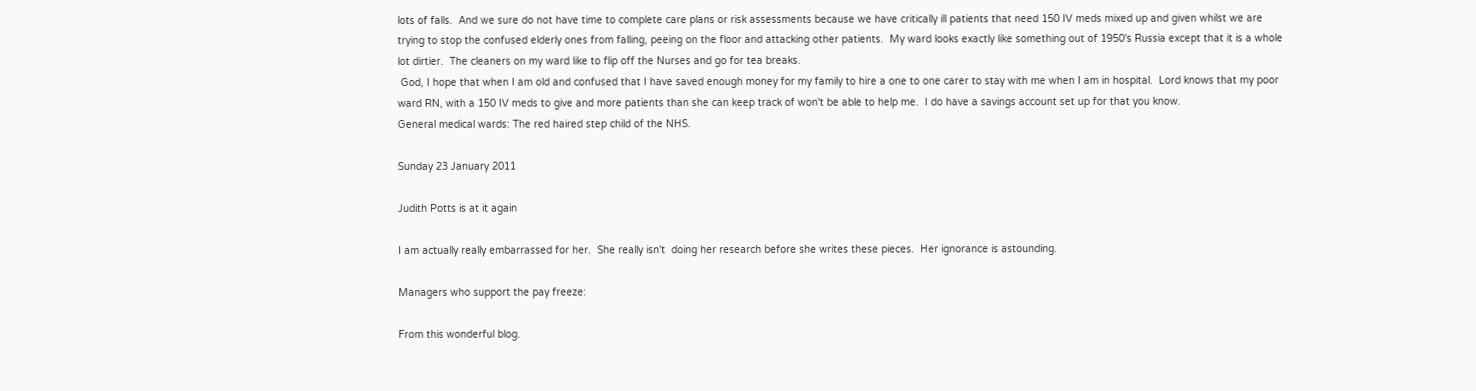lots of falls.  And we sure do not have time to complete care plans or risk assessments because we have critically ill patients that need 150 IV meds mixed up and given whilst we are trying to stop the confused elderly ones from falling, peeing on the floor and attacking other patients.  My ward looks exactly like something out of 1950's Russia except that it is a whole lot dirtier.  The cleaners on my ward like to flip off the Nurses and go for tea breaks.
 God, I hope that when I am old and confused that I have saved enough money for my family to hire a one to one carer to stay with me when I am in hospital.  Lord knows that my poor  ward RN, with a 150 IV meds to give and more patients than she can keep track of won't be able to help me.  I do have a savings account set up for that you know.
General medical wards: The red haired step child of the NHS.

Sunday 23 January 2011

Judith Potts is at it again

I am actually really embarrassed for her.  She really isn't  doing her research before she writes these pieces.  Her ignorance is astounding.

Managers who support the pay freeze:

From this wonderful blog.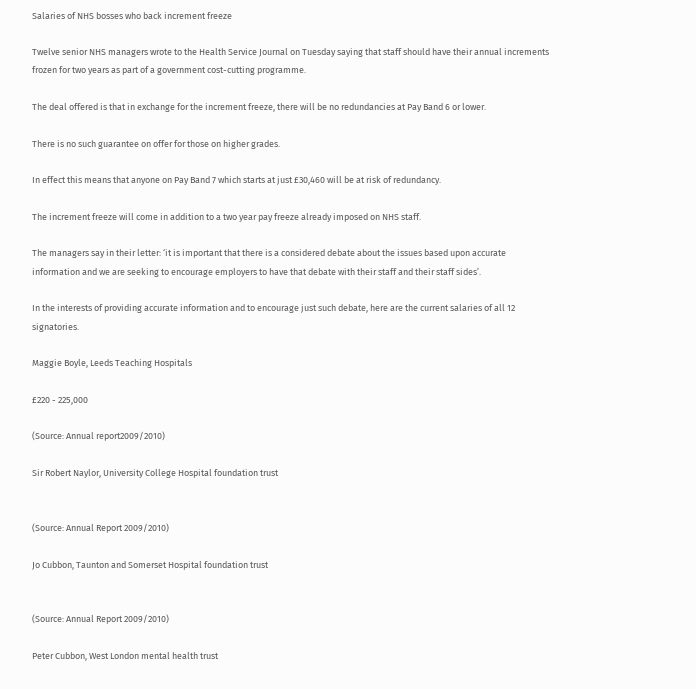Salaries of NHS bosses who back increment freeze

Twelve senior NHS managers wrote to the Health Service Journal on Tuesday saying that staff should have their annual increments frozen for two years as part of a government cost-cutting programme.

The deal offered is that in exchange for the increment freeze, there will be no redundancies at Pay Band 6 or lower.

There is no such guarantee on offer for those on higher grades.

In effect this means that anyone on Pay Band 7 which starts at just £30,460 will be at risk of redundancy.

The increment freeze will come in addition to a two year pay freeze already imposed on NHS staff.

The managers say in their letter: ‘it is important that there is a considered debate about the issues based upon accurate information and we are seeking to encourage employers to have that debate with their staff and their staff sides’.

In the interests of providing accurate information and to encourage just such debate, here are the current salaries of all 12 signatories.

Maggie Boyle, Leeds Teaching Hospitals

£220 - 225,000

(Source: Annual report2009/2010)

Sir Robert Naylor, University College Hospital foundation trust


(Source: Annual Report 2009/2010)

Jo Cubbon, Taunton and Somerset Hospital foundation trust


(Source: Annual Report 2009/2010)

Peter Cubbon, West London mental health trust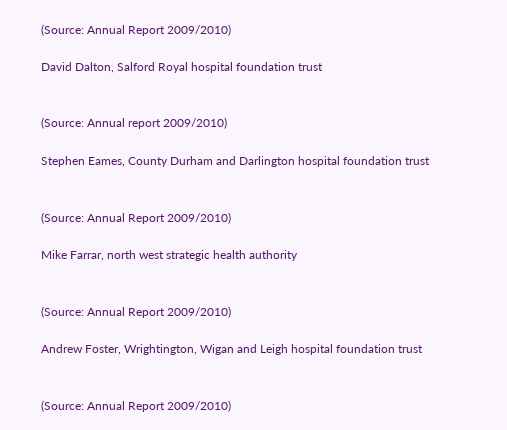(Source: Annual Report 2009/2010)

David Dalton, Salford Royal hospital foundation trust


(Source: Annual report 2009/2010)

Stephen Eames, County Durham and Darlington hospital foundation trust


(Source: Annual Report 2009/2010)

Mike Farrar, north west strategic health authority


(Source: Annual Report 2009/2010)

Andrew Foster, Wrightington, Wigan and Leigh hospital foundation trust


(Source: Annual Report 2009/2010)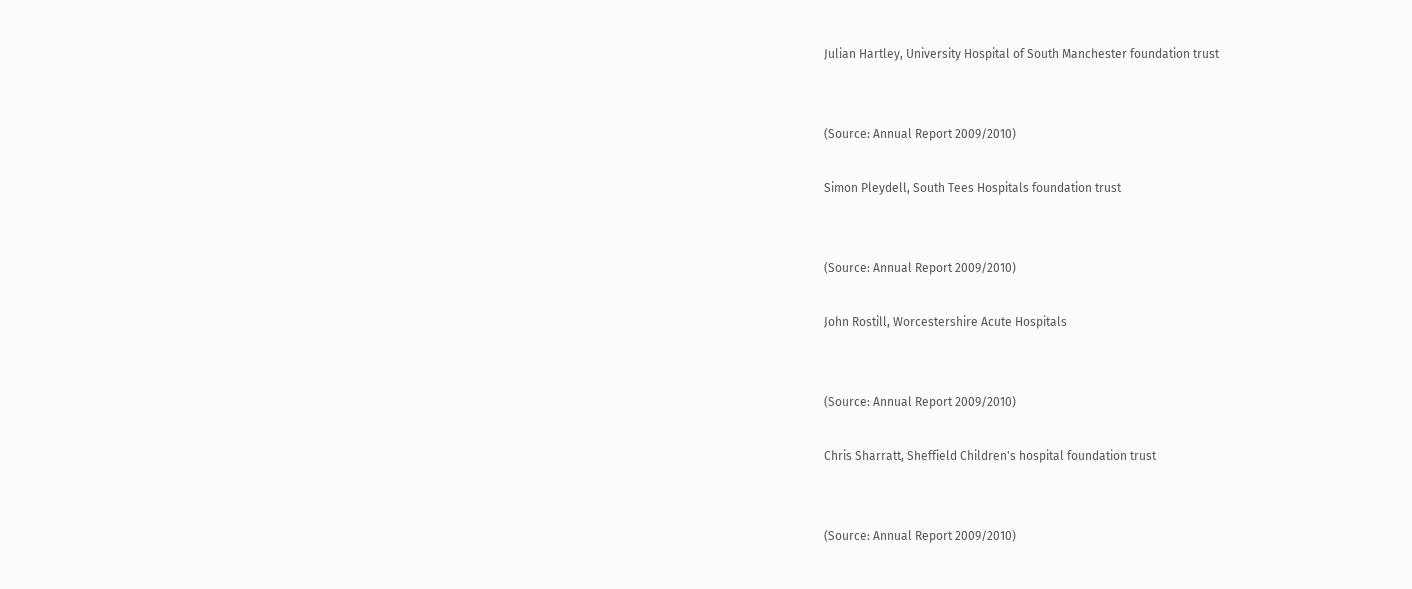Julian Hartley, University Hospital of South Manchester foundation trust


(Source: Annual Report 2009/2010)

Simon Pleydell, South Tees Hospitals foundation trust


(Source: Annual Report 2009/2010)

John Rostill, Worcestershire Acute Hospitals


(Source: Annual Report 2009/2010)

Chris Sharratt, Sheffield Children's hospital foundation trust


(Source: Annual Report 2009/2010)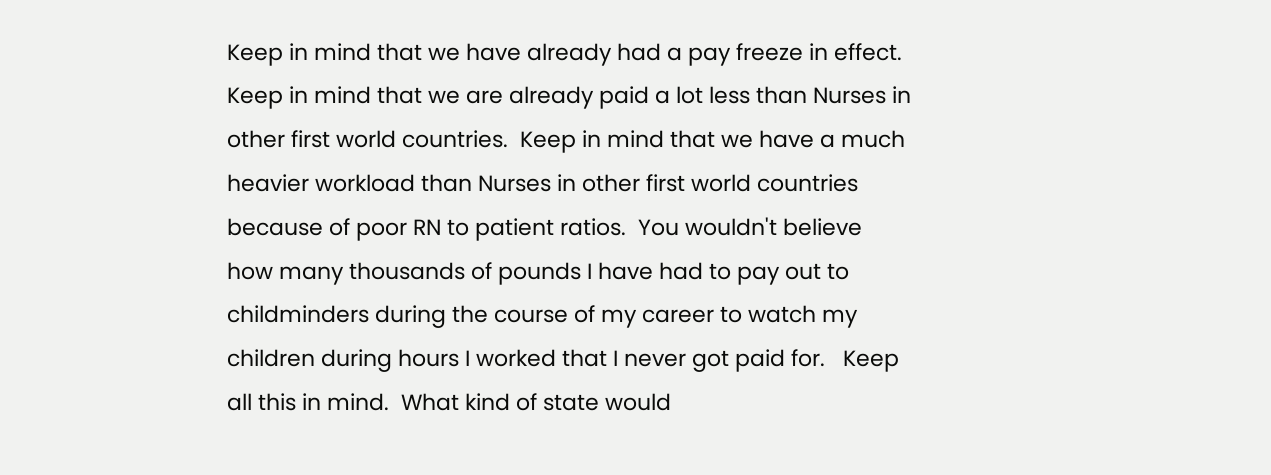Keep in mind that we have already had a pay freeze in effect.  Keep in mind that we are already paid a lot less than Nurses in other first world countries.  Keep in mind that we have a much heavier workload than Nurses in other first world countries  because of poor RN to patient ratios.  You wouldn't believe how many thousands of pounds I have had to pay out to childminders during the course of my career to watch my children during hours I worked that I never got paid for.   Keep all this in mind.  What kind of state would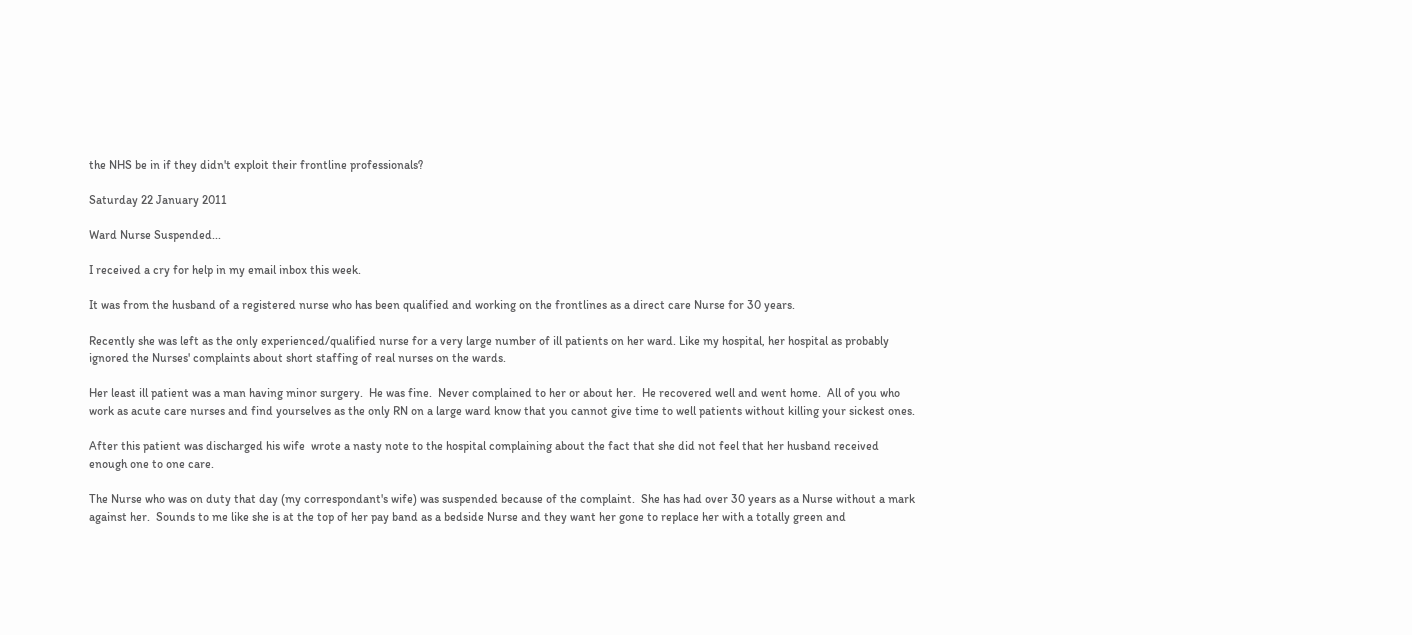the NHS be in if they didn't exploit their frontline professionals?

Saturday 22 January 2011

Ward Nurse Suspended...

I received a cry for help in my email inbox this week.

It was from the husband of a registered nurse who has been qualified and working on the frontlines as a direct care Nurse for 30 years.

Recently she was left as the only experienced/qualified nurse for a very large number of ill patients on her ward. Like my hospital, her hospital as probably ignored the Nurses' complaints about short staffing of real nurses on the wards.

Her least ill patient was a man having minor surgery.  He was fine.  Never complained to her or about her.  He recovered well and went home.  All of you who work as acute care nurses and find yourselves as the only RN on a large ward know that you cannot give time to well patients without killing your sickest ones.

After this patient was discharged his wife  wrote a nasty note to the hospital complaining about the fact that she did not feel that her husband received enough one to one care.

The Nurse who was on duty that day (my correspondant's wife) was suspended because of the complaint.  She has had over 30 years as a Nurse without a mark against her.  Sounds to me like she is at the top of her pay band as a bedside Nurse and they want her gone to replace her with a totally green and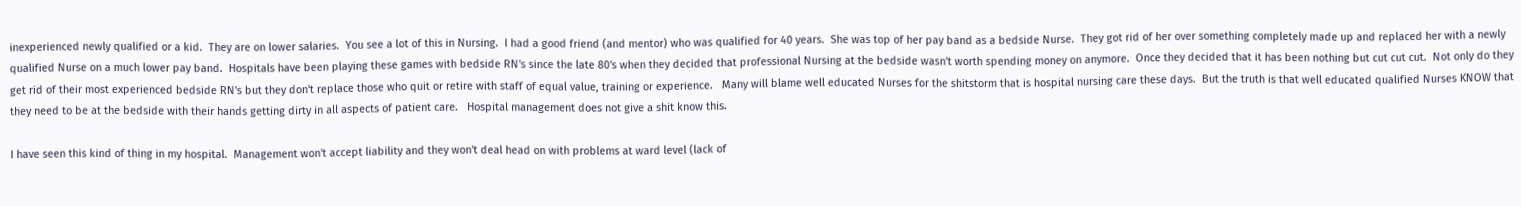inexperienced newly qualified or a kid.  They are on lower salaries.  You see a lot of this in Nursing.  I had a good friend (and mentor) who was qualified for 40 years.  She was top of her pay band as a bedside Nurse.  They got rid of her over something completely made up and replaced her with a newly qualified Nurse on a much lower pay band.  Hospitals have been playing these games with bedside RN's since the late 80's when they decided that professional Nursing at the bedside wasn't worth spending money on anymore.  Once they decided that it has been nothing but cut cut cut.  Not only do they get rid of their most experienced bedside RN's but they don't replace those who quit or retire with staff of equal value, training or experience.   Many will blame well educated Nurses for the shitstorm that is hospital nursing care these days.  But the truth is that well educated qualified Nurses KNOW that they need to be at the bedside with their hands getting dirty in all aspects of patient care.   Hospital management does not give a shit know this.

I have seen this kind of thing in my hospital.  Management won't accept liability and they won't deal head on with problems at ward level (lack of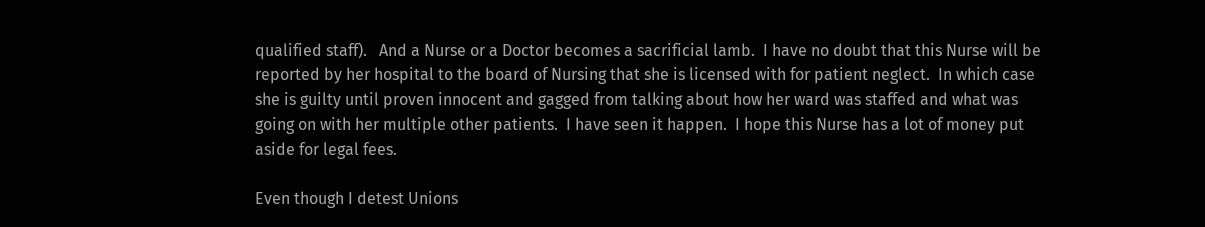qualified staff).   And a Nurse or a Doctor becomes a sacrificial lamb.  I have no doubt that this Nurse will be reported by her hospital to the board of Nursing that she is licensed with for patient neglect.  In which case she is guilty until proven innocent and gagged from talking about how her ward was staffed and what was going on with her multiple other patients.  I have seen it happen.  I hope this Nurse has a lot of money put aside for legal fees.

Even though I detest Unions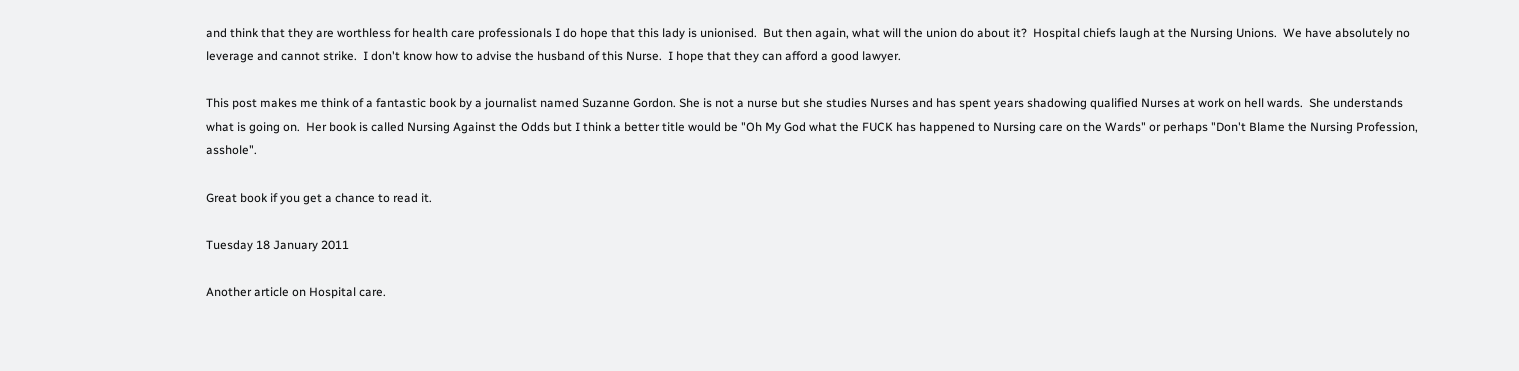and think that they are worthless for health care professionals I do hope that this lady is unionised.  But then again, what will the union do about it?  Hospital chiefs laugh at the Nursing Unions.  We have absolutely no leverage and cannot strike.  I don't know how to advise the husband of this Nurse.  I hope that they can afford a good lawyer.

This post makes me think of a fantastic book by a journalist named Suzanne Gordon. She is not a nurse but she studies Nurses and has spent years shadowing qualified Nurses at work on hell wards.  She understands what is going on.  Her book is called Nursing Against the Odds but I think a better title would be "Oh My God what the FUCK has happened to Nursing care on the Wards" or perhaps "Don't Blame the Nursing Profession, asshole".

Great book if you get a chance to read it.

Tuesday 18 January 2011

Another article on Hospital care.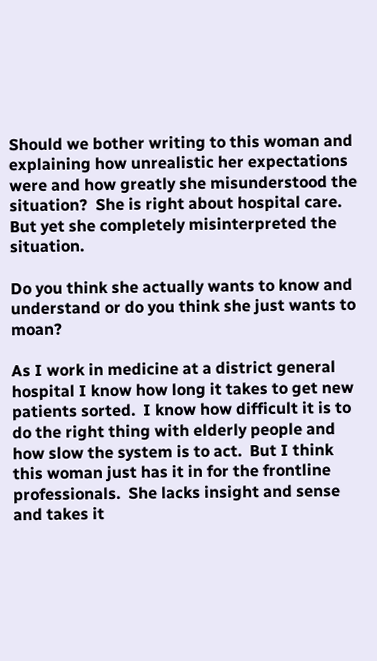Should we bother writing to this woman and explaining how unrealistic her expectations were and how greatly she misunderstood the situation?  She is right about hospital care.  But yet she completely misinterpreted the situation.

Do you think she actually wants to know and understand or do you think she just wants to moan?

As I work in medicine at a district general hospital I know how long it takes to get new patients sorted.  I know how difficult it is to do the right thing with elderly people and how slow the system is to act.  But I think this woman just has it in for the frontline professionals.  She lacks insight and sense and takes it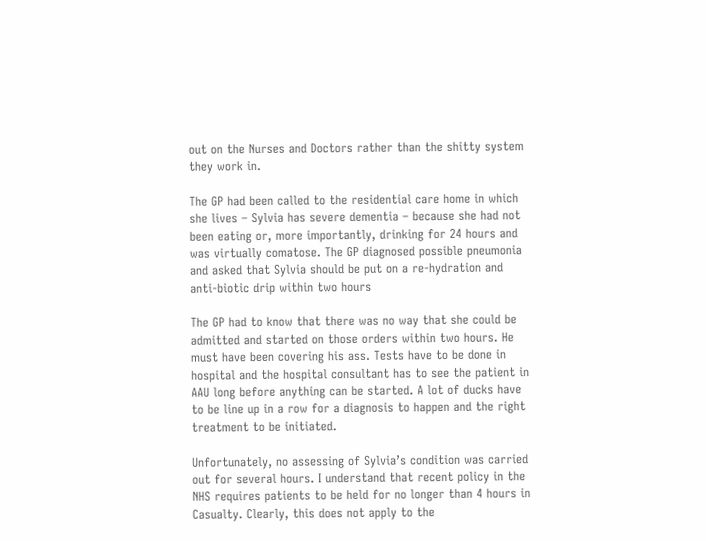out on the Nurses and Doctors rather than the shitty system they work in.

The GP had been called to the residential care home in which she lives – Sylvia has severe dementia – because she had not been eating or, more importantly, drinking for 24 hours and was virtually comatose. The GP diagnosed possible pneumonia and asked that Sylvia should be put on a re-hydration and anti-biotic drip within two hours

The GP had to know that there was no way that she could be admitted and started on those orders within two hours. He must have been covering his ass. Tests have to be done in hospital and the hospital consultant has to see the patient in AAU long before anything can be started. A lot of ducks have to be line up in a row for a diagnosis to happen and the right treatment to be initiated.

Unfortunately, no assessing of Sylvia’s condition was carried out for several hours. I understand that recent policy in the NHS requires patients to be held for no longer than 4 hours in Casualty. Clearly, this does not apply to the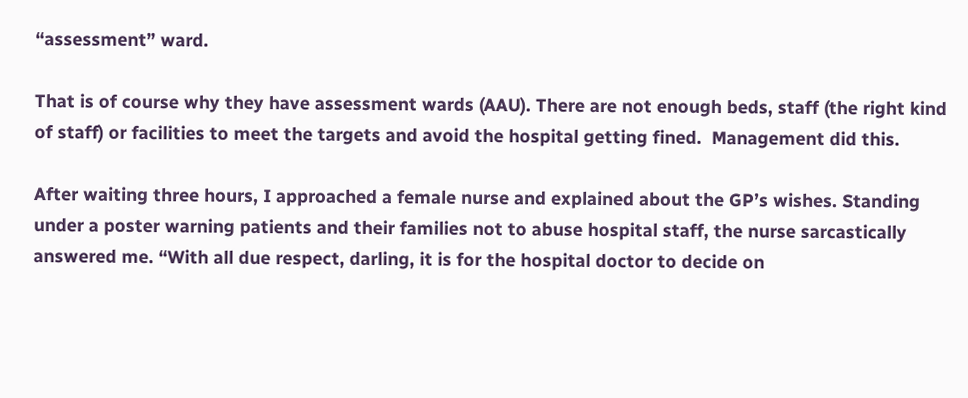“assessment” ward.

That is of course why they have assessment wards (AAU). There are not enough beds, staff (the right kind of staff) or facilities to meet the targets and avoid the hospital getting fined.  Management did this.

After waiting three hours, I approached a female nurse and explained about the GP’s wishes. Standing under a poster warning patients and their families not to abuse hospital staff, the nurse sarcastically answered me. “With all due respect, darling, it is for the hospital doctor to decide on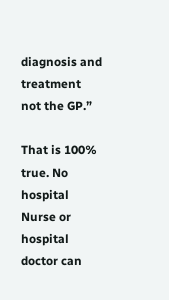diagnosis and treatment not the GP.”

That is 100% true. No hospital Nurse or hospital doctor can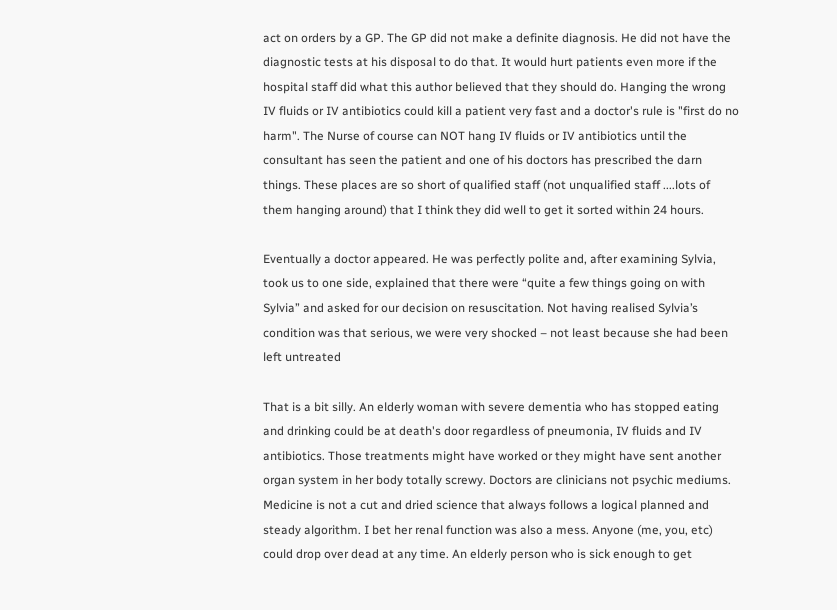act on orders by a GP. The GP did not make a definite diagnosis. He did not have the diagnostic tests at his disposal to do that. It would hurt patients even more if the hospital staff did what this author believed that they should do. Hanging the wrong IV fluids or IV antibiotics could kill a patient very fast and a doctor's rule is "first do no harm". The Nurse of course can NOT hang IV fluids or IV antibiotics until the consultant has seen the patient and one of his doctors has prescribed the darn things. These places are so short of qualified staff (not unqualified staff ....lots of them hanging around) that I think they did well to get it sorted within 24 hours.

Eventually a doctor appeared. He was perfectly polite and, after examining Sylvia, took us to one side, explained that there were “quite a few things going on with Sylvia” and asked for our decision on resuscitation. Not having realised Sylvia’s condition was that serious, we were very shocked – not least because she had been left untreated

That is a bit silly. An elderly woman with severe dementia who has stopped eating and drinking could be at death's door regardless of pneumonia, IV fluids and IV antibiotics. Those treatments might have worked or they might have sent another organ system in her body totally screwy. Doctors are clinicians not psychic mediums. Medicine is not a cut and dried science that always follows a logical planned and steady algorithm. I bet her renal function was also a mess. Anyone (me, you, etc) could drop over dead at any time. An elderly person who is sick enough to get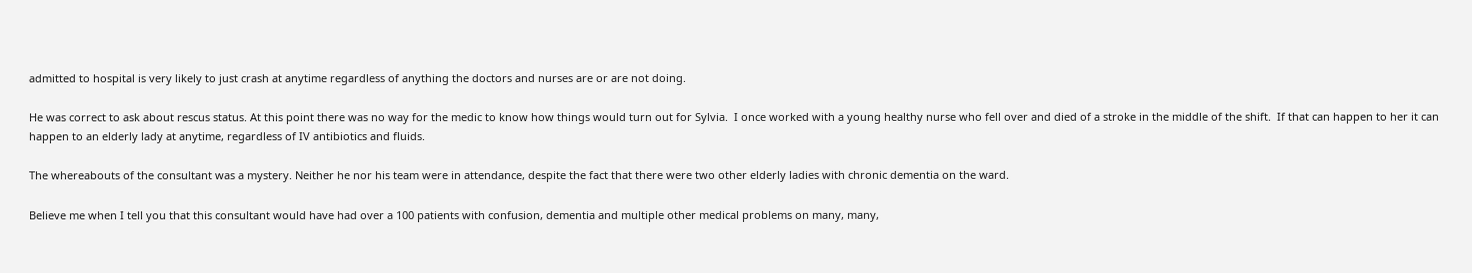admitted to hospital is very likely to just crash at anytime regardless of anything the doctors and nurses are or are not doing.

He was correct to ask about rescus status. At this point there was no way for the medic to know how things would turn out for Sylvia.  I once worked with a young healthy nurse who fell over and died of a stroke in the middle of the shift.  If that can happen to her it can happen to an elderly lady at anytime, regardless of IV antibiotics and fluids.

The whereabouts of the consultant was a mystery. Neither he nor his team were in attendance, despite the fact that there were two other elderly ladies with chronic dementia on the ward.

Believe me when I tell you that this consultant would have had over a 100 patients with confusion, dementia and multiple other medical problems on many, many,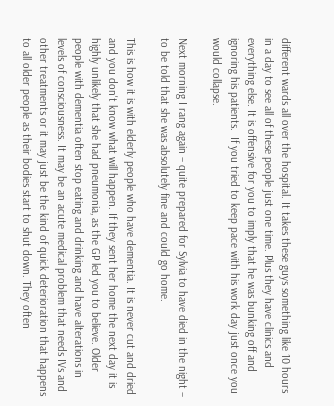different wards all over the hospital. It takes these guys something like 10 hours in a day to see all of these people just one time. Plus they have clinics and everything else. It is offensive for you to imply that he was bunking off and ignoring his patients.  If you tried to keep pace with his work day just once you would collapse.

Next morning I rang again – quite prepared for Sylvia to have died in the night – to be told that she was absolutely fine and could go home.

This is how it is with elderly people who have dementia. It is never cut and dried and you don't know what will happen. If they sent her home the next day it is highly unlikely that she had pneumonia, as the GP led you to believe. Older people with dementia often stop eating and drinking and have alterations in levels of consciousness. It may be an acute medical problem that needs IVs and other treatments or it may just be the kind of quick deterioration that happens to all older people as their bodies start to shut down. They often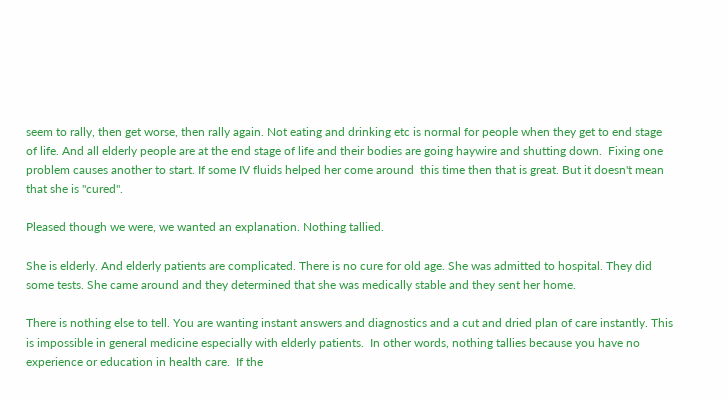seem to rally, then get worse, then rally again. Not eating and drinking etc is normal for people when they get to end stage of life. And all elderly people are at the end stage of life and their bodies are going haywire and shutting down.  Fixing one problem causes another to start. If some IV fluids helped her come around  this time then that is great. But it doesn't mean that she is "cured".

Pleased though we were, we wanted an explanation. Nothing tallied.

She is elderly. And elderly patients are complicated. There is no cure for old age. She was admitted to hospital. They did some tests. She came around and they determined that she was medically stable and they sent her home.

There is nothing else to tell. You are wanting instant answers and diagnostics and a cut and dried plan of care instantly. This is impossible in general medicine especially with elderly patients.  In other words, nothing tallies because you have no experience or education in health care.  If the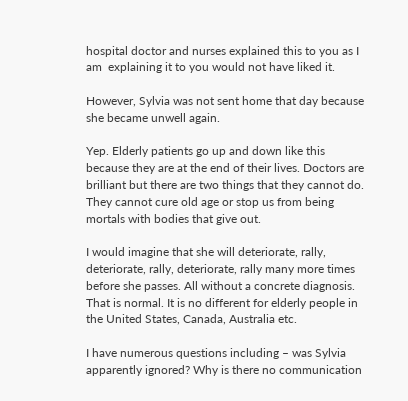hospital doctor and nurses explained this to you as I am  explaining it to you would not have liked it.

However, Sylvia was not sent home that day because she became unwell again.

Yep. Elderly patients go up and down like this because they are at the end of their lives. Doctors are brilliant but there are two things that they cannot do. They cannot cure old age or stop us from being mortals with bodies that give out.

I would imagine that she will deteriorate, rally, deteriorate, rally, deteriorate, rally many more times before she passes. All without a concrete diagnosis. That is normal. It is no different for elderly people in the United States, Canada, Australia etc.

I have numerous questions including – was Sylvia apparently ignored? Why is there no communication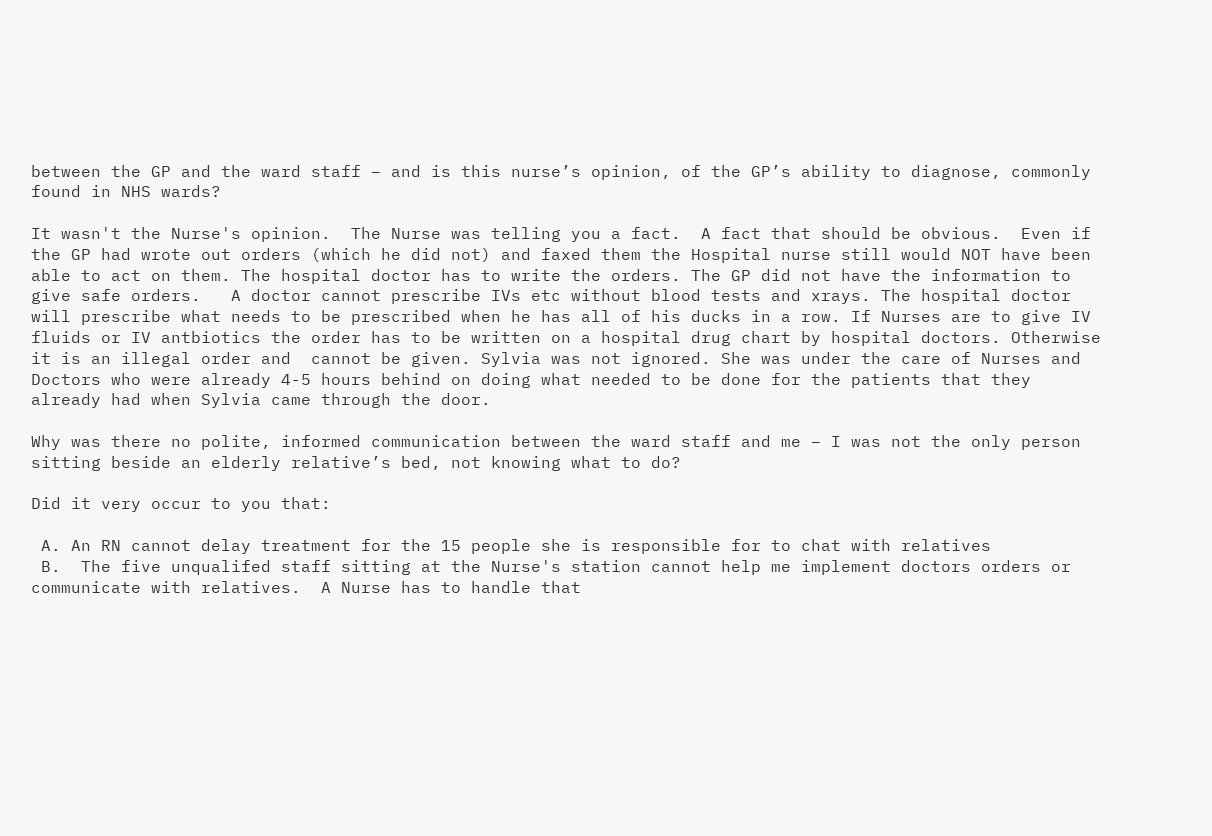between the GP and the ward staff – and is this nurse’s opinion, of the GP’s ability to diagnose, commonly found in NHS wards?

It wasn't the Nurse's opinion.  The Nurse was telling you a fact.  A fact that should be obvious.  Even if the GP had wrote out orders (which he did not) and faxed them the Hospital nurse still would NOT have been able to act on them. The hospital doctor has to write the orders. The GP did not have the information to give safe orders.   A doctor cannot prescribe IVs etc without blood tests and xrays. The hospital doctor will prescribe what needs to be prescribed when he has all of his ducks in a row. If Nurses are to give IV fluids or IV antbiotics the order has to be written on a hospital drug chart by hospital doctors. Otherwise it is an illegal order and  cannot be given. Sylvia was not ignored. She was under the care of Nurses and Doctors who were already 4-5 hours behind on doing what needed to be done for the patients that they already had when Sylvia came through the door.

Why was there no polite, informed communication between the ward staff and me – I was not the only person sitting beside an elderly relative’s bed, not knowing what to do?

Did it very occur to you that:

 A. An RN cannot delay treatment for the 15 people she is responsible for to chat with relatives
 B.  The five unqualifed staff sitting at the Nurse's station cannot help me implement doctors orders or communicate with relatives.  A Nurse has to handle that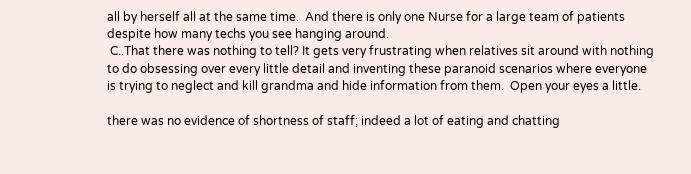all by herself all at the same time.  And there is only one Nurse for a large team of patients despite how many techs you see hanging around.
 C..That there was nothing to tell? It gets very frustrating when relatives sit around with nothing to do obsessing over every little detail and inventing these paranoid scenarios where everyone is trying to neglect and kill grandma and hide information from them.  Open your eyes a little.

there was no evidence of shortness of staff; indeed a lot of eating and chatting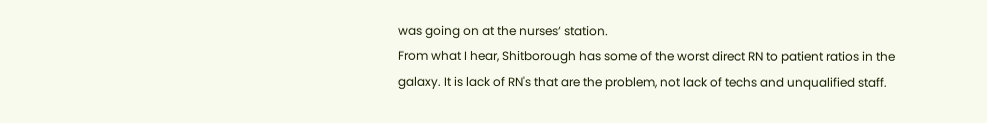was going on at the nurses’ station.
From what I hear, Shitborough has some of the worst direct RN to patient ratios in the galaxy. It is lack of RN's that are the problem, not lack of techs and unqualified staff.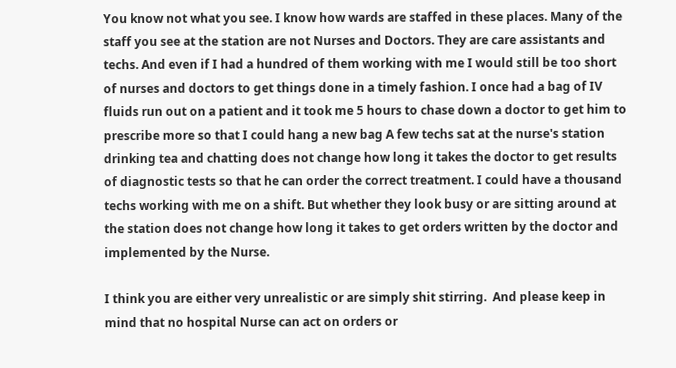You know not what you see. I know how wards are staffed in these places. Many of the staff you see at the station are not Nurses and Doctors. They are care assistants and techs. And even if I had a hundred of them working with me I would still be too short of nurses and doctors to get things done in a timely fashion. I once had a bag of IV fluids run out on a patient and it took me 5 hours to chase down a doctor to get him to prescribe more so that I could hang a new bag A few techs sat at the nurse's station drinking tea and chatting does not change how long it takes the doctor to get results of diagnostic tests so that he can order the correct treatment. I could have a thousand techs working with me on a shift. But whether they look busy or are sitting around at the station does not change how long it takes to get orders written by the doctor and implemented by the Nurse.

I think you are either very unrealistic or are simply shit stirring.  And please keep in mind that no hospital Nurse can act on orders or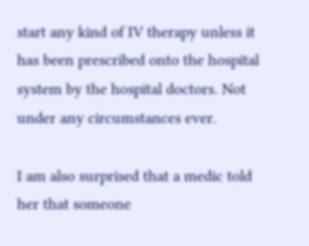start any kind of IV therapy unless it has been prescribed onto the hospital system by the hospital doctors. Not under any circumstances ever.

I am also surprised that a medic told her that someone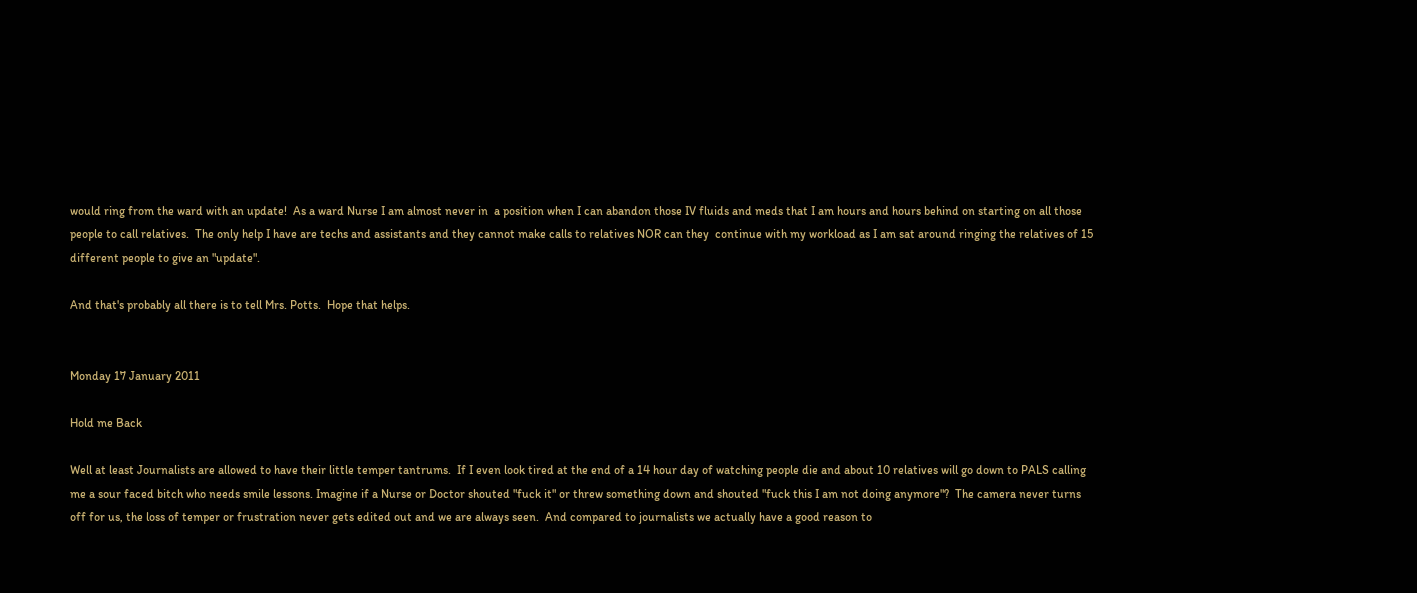would ring from the ward with an update!  As a ward Nurse I am almost never in  a position when I can abandon those IV fluids and meds that I am hours and hours behind on starting on all those people to call relatives.  The only help I have are techs and assistants and they cannot make calls to relatives NOR can they  continue with my workload as I am sat around ringing the relatives of 15 different people to give an "update".

And that's probably all there is to tell Mrs. Potts.  Hope that helps.


Monday 17 January 2011

Hold me Back

Well at least Journalists are allowed to have their little temper tantrums.  If I even look tired at the end of a 14 hour day of watching people die and about 10 relatives will go down to PALS calling me a sour faced bitch who needs smile lessons. Imagine if a Nurse or Doctor shouted "fuck it" or threw something down and shouted "fuck this I am not doing anymore"?  The camera never turns off for us, the loss of temper or frustration never gets edited out and we are always seen.  And compared to journalists we actually have a good reason to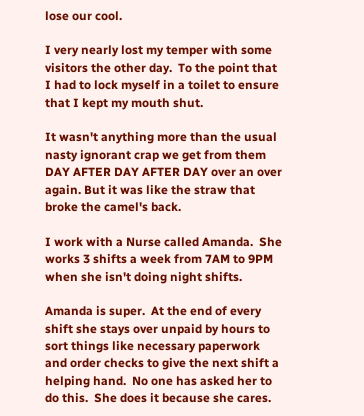lose our cool.

I very nearly lost my temper with some visitors the other day.  To the point that I had to lock myself in a toilet to ensure that I kept my mouth shut.

It wasn't anything more than the usual nasty ignorant crap we get from them DAY AFTER DAY AFTER DAY over an over again. But it was like the straw that broke the camel's back.

I work with a Nurse called Amanda.  She works 3 shifts a week from 7AM to 9PM when she isn't doing night shifts.

Amanda is super.  At the end of every shift she stays over unpaid by hours to sort things like necessary paperwork and order checks to give the next shift a helping hand.  No one has asked her to do this.  She does it because she cares.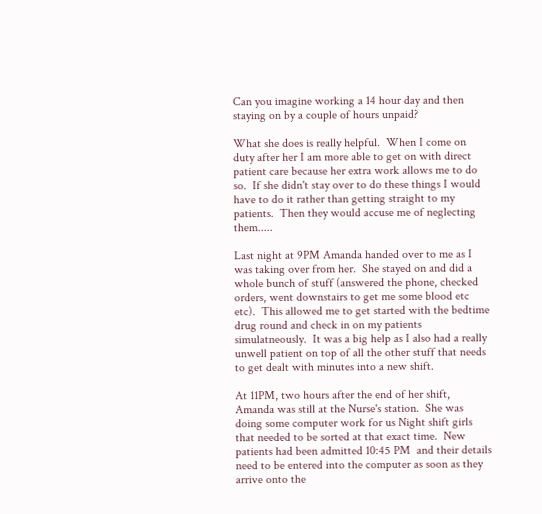Can you imagine working a 14 hour day and then staying on by a couple of hours unpaid?

What she does is really helpful.  When I come on duty after her I am more able to get on with direct patient care because her extra work allows me to do so.  If she didn't stay over to do these things I would have to do it rather than getting straight to my patients.  Then they would accuse me of neglecting them.....

Last night at 9PM Amanda handed over to me as I was taking over from her.  She stayed on and did a whole bunch of stuff (answered the phone, checked orders, went downstairs to get me some blood etc etc).  This allowed me to get started with the bedtime drug round and check in on my patients simulatneously.  It was a big help as I also had a really unwell patient on top of all the other stuff that needs to get dealt with minutes into a new shift.

At 11PM, two hours after the end of her shift, Amanda was still at the Nurse's station.  She was doing some computer work for us Night shift girls that needed to be sorted at that exact time.  New patients had been admitted 10:45 PM  and their details need to be entered into the computer as soon as they arrive onto the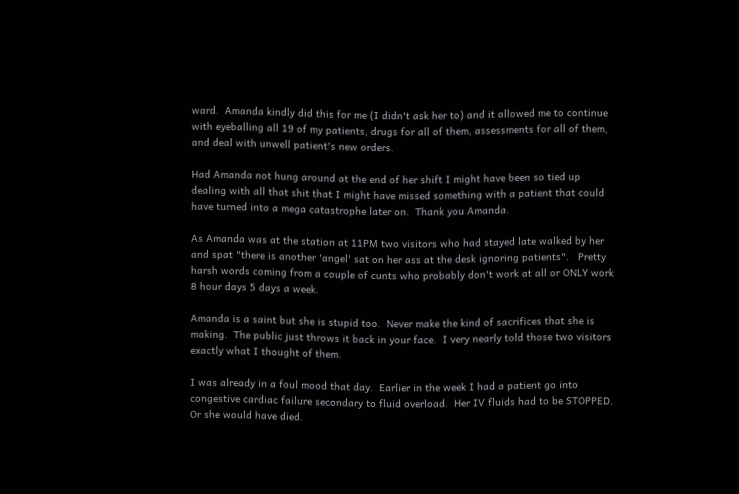ward.  Amanda kindly did this for me (I didn't ask her to) and it allowed me to continue with eyeballing all 19 of my patients, drugs for all of them, assessments for all of them, and deal with unwell patient's new orders.

Had Amanda not hung around at the end of her shift I might have been so tied up dealing with all that shit that I might have missed something with a patient that could have turned into a mega catastrophe later on.  Thank you Amanda.

As Amanda was at the station at 11PM two visitors who had stayed late walked by her and spat "there is another 'angel' sat on her ass at the desk ignoring patients".   Pretty harsh words coming from a couple of cunts who probably don't work at all or ONLY work 8 hour days 5 days a week.

Amanda is a saint but she is stupid too.  Never make the kind of sacrifices that she is making.  The public just throws it back in your face.  I very nearly told those two visitors exactly what I thought of them.

I was already in a foul mood that day.  Earlier in the week I had a patient go into congestive cardiac failure secondary to fluid overload.  Her IV fluids had to be STOPPED. Or she would have died.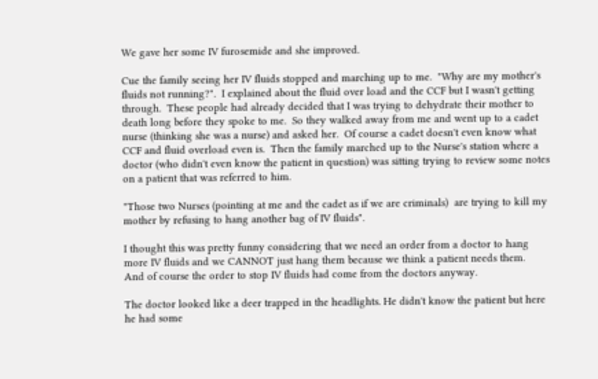We gave her some IV furosemide and she improved.

Cue the family seeing her IV fluids stopped and marching up to me.  "Why are my mother's fluids not running?".  I explained about the fluid over load and the CCF but I wasn't getting through.  These people had already decided that I was trying to dehydrate their mother to death long before they spoke to me.  So they walked away from me and went up to a cadet nurse (thinking she was a nurse) and asked her.  Of course a cadet doesn't even know what CCF and fluid overload even is.  Then the family marched up to the Nurse's station where a doctor (who didn't even know the patient in question) was sitting trying to review some notes on a patient that was referred to him.

"Those two Nurses (pointing at me and the cadet as if we are criminals)  are trying to kill my mother by refusing to hang another bag of IV fluids".

I thought this was pretty funny considering that we need an order from a doctor to hang more IV fluids and we CANNOT just hang them because we think a patient needs them.    And of course the order to stop IV fluids had come from the doctors anyway.

The doctor looked like a deer trapped in the headlights. He didn't know the patient but here he had some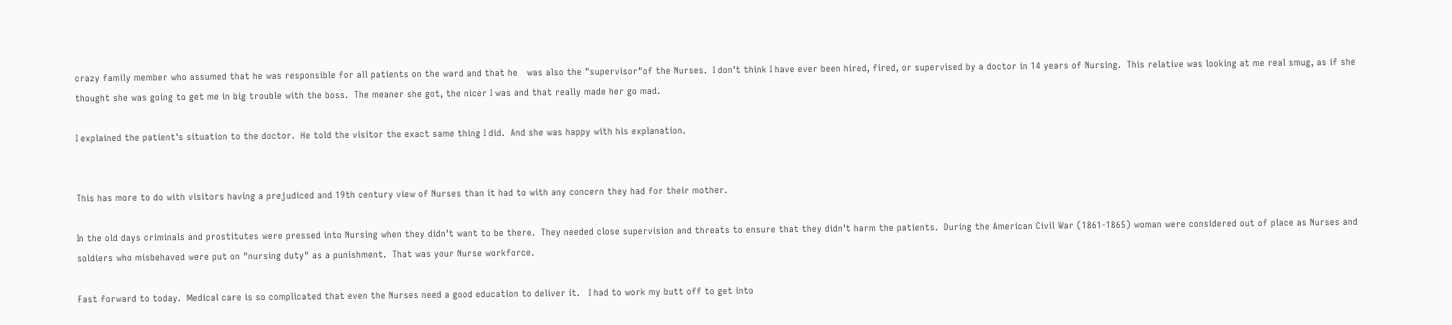crazy family member who assumed that he was responsible for all patients on the ward and that he   was also the "supervisor"of the Nurses.  I don't think I have ever been hired, fired, or supervised by a doctor in 14 years of Nursing.  This relative was looking at me real smug, as if she thought she was going to get me in big trouble with the boss.  The meaner she got, the nicer I was and that really made her go mad.

I explained the patient's situation to the doctor.  He told the visitor the exact same thing I did.  And she was happy with his explanation.


This has more to do with visitors having a prejudiced and 19th century view of Nurses than it had to with any concern they had for their mother.

In the old days criminals and prostitutes were pressed into Nursing when they didn't want to be there.  They needed close supervision and threats to ensure that they didn't harm the patients.  During the American Civil War (1861-1865) woman were considered out of place as Nurses and soldiers who misbehaved were put on "nursing duty" as a punishment.  That was your Nurse workforce.

Fast forward to today.  Medical care is so complicated that even the Nurses need a good education to deliver it.   I had to work my butt off to get into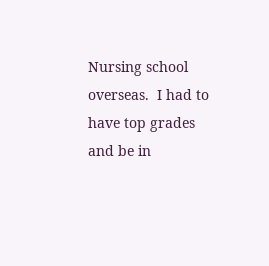Nursing school overseas.  I had to have top grades and be in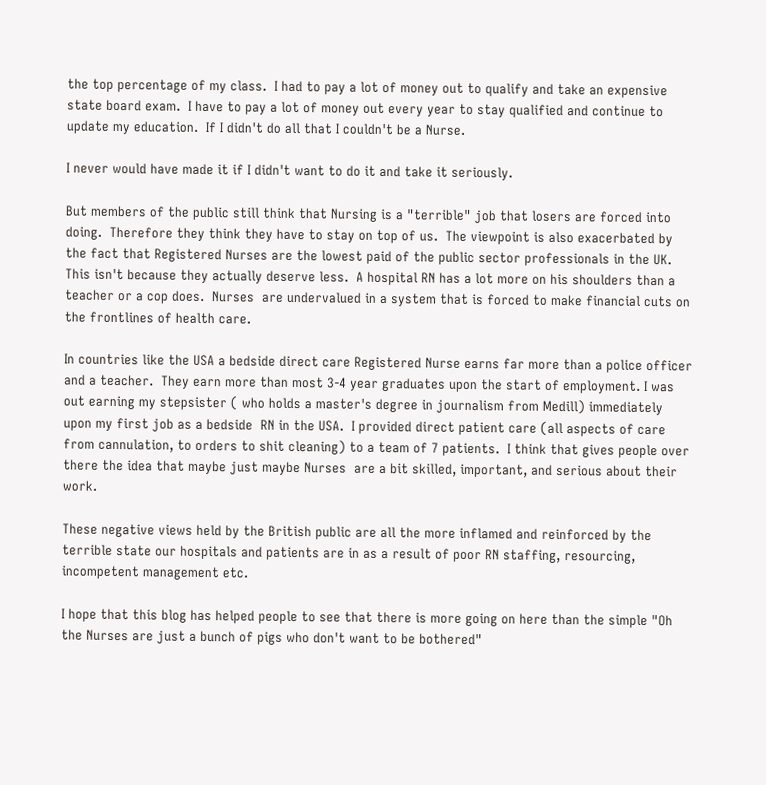the top percentage of my class.  I had to pay a lot of money out to qualify and take an expensive state board exam.  I have to pay a lot of money out every year to stay qualified and continue to update my education.  If I didn't do all that I couldn't be a Nurse.

I never would have made it if I didn't want to do it and take it seriously.

But members of the public still think that Nursing is a "terrible" job that losers are forced into doing.  Therefore they think they have to stay on top of us.  The viewpoint is also exacerbated by the fact that Registered Nurses are the lowest paid of the public sector professionals in the UK.   This isn't because they actually deserve less.  A hospital RN has a lot more on his shoulders than a teacher or a cop does.  Nurses  are undervalued in a system that is forced to make financial cuts on the frontlines of health care.

In countries like the USA a bedside direct care Registered Nurse earns far more than a police officer and a teacher.  They earn more than most 3-4 year graduates upon the start of employment. I was out earning my stepsister ( who holds a master's degree in journalism from Medill) immediately upon my first job as a bedside  RN in the USA.  I provided direct patient care (all aspects of care from cannulation, to orders to shit cleaning) to a team of 7 patients.  I think that gives people over there the idea that maybe just maybe Nurses  are a bit skilled, important, and serious about their work.

These negative views held by the British public are all the more inflamed and reinforced by the terrible state our hospitals and patients are in as a result of poor RN staffing, resourcing, incompetent management etc.

I hope that this blog has helped people to see that there is more going on here than the simple "Oh the Nurses are just a bunch of pigs who don't want to be bothered"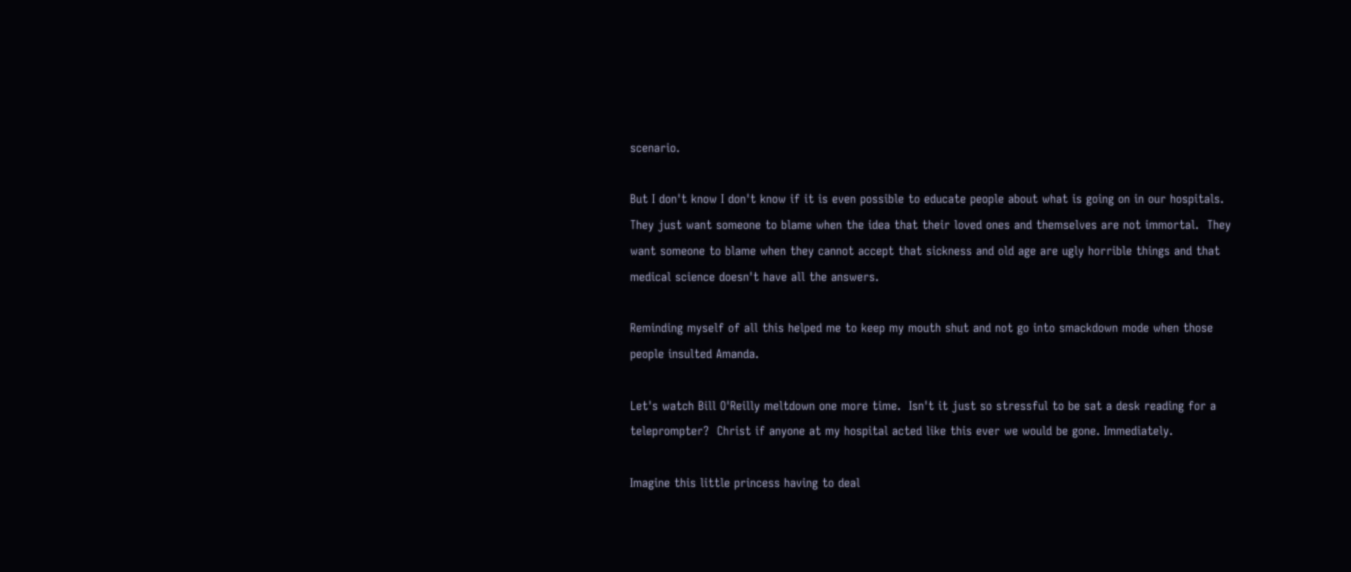scenario.

But I don't know I don't know if it is even possible to educate people about what is going on in our hospitals.  They just want someone to blame when the idea that their loved ones and themselves are not immortal.  They want someone to blame when they cannot accept that sickness and old age are ugly horrible things and that medical science doesn't have all the answers.

Reminding myself of all this helped me to keep my mouth shut and not go into smackdown mode when those people insulted Amanda.

Let's watch Bill O'Reilly meltdown one more time.  Isn't it just so stressful to be sat a desk reading for a teleprompter?  Christ if anyone at my hospital acted like this ever we would be gone. Immediately.

Imagine this little princess having to deal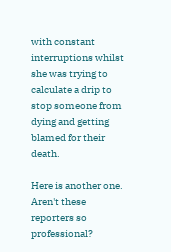with constant interruptions whilst she was trying to calculate a drip to stop someone from dying and getting blamed for their death.

Here is another one.  Aren't these reporters so professional?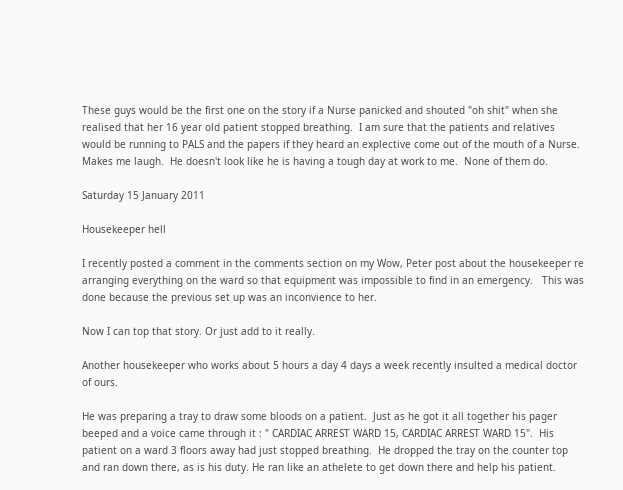These guys would be the first one on the story if a Nurse panicked and shouted "oh shit" when she realised that her 16 year old patient stopped breathing.  I am sure that the patients and relatives would be running to PALS and the papers if they heard an explective come out of the mouth of a Nurse.  Makes me laugh.  He doesn't look like he is having a tough day at work to me.  None of them do.

Saturday 15 January 2011

Housekeeper hell

I recently posted a comment in the comments section on my Wow, Peter post about the housekeeper re arranging everything on the ward so that equipment was impossible to find in an emergency.   This was done because the previous set up was an inconvience to her.

Now I can top that story. Or just add to it really.

Another housekeeper who works about 5 hours a day 4 days a week recently insulted a medical doctor of ours.

He was preparing a tray to draw some bloods on a patient.  Just as he got it all together his pager beeped and a voice came through it : " CARDIAC ARREST WARD 15, CARDIAC ARREST WARD 15".  His patient on a ward 3 floors away had just stopped breathing.  He dropped the tray on the counter top and ran down there, as is his duty. He ran like an athelete to get down there and help his patient.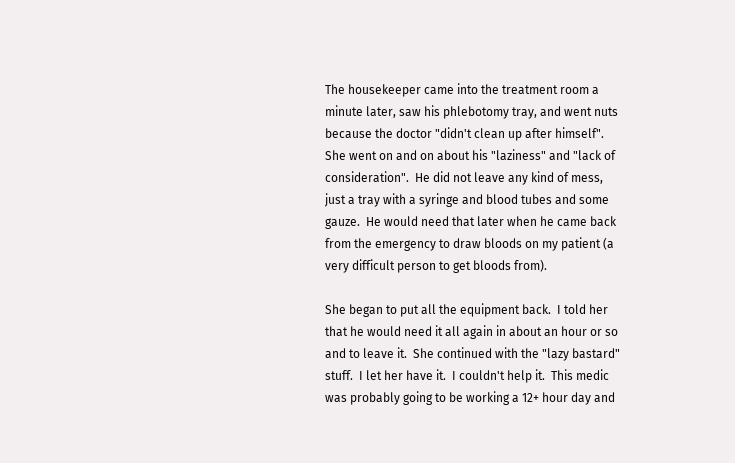The housekeeper came into the treatment room a minute later, saw his phlebotomy tray, and went nuts because the doctor "didn't clean up after himself".  She went on and on about his "laziness" and "lack of consideration".  He did not leave any kind of mess, just a tray with a syringe and blood tubes and some gauze.  He would need that later when he came back from the emergency to draw bloods on my patient (a very difficult person to get bloods from).

She began to put all the equipment back.  I told her that he would need it all again in about an hour or so and to leave it.  She continued with the "lazy bastard" stuff.  I let her have it.  I couldn't help it.  This medic was probably going to be working a 12+ hour day and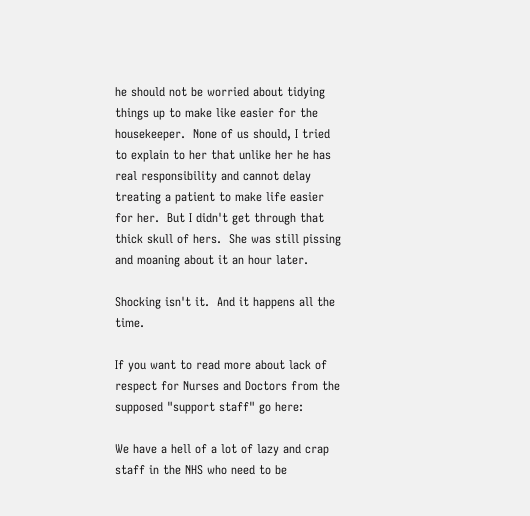he should not be worried about tidying things up to make like easier for the housekeeper.  None of us should, I tried to explain to her that unlike her he has real responsibility and cannot delay treating a patient to make life easier for her.  But I didn't get through that thick skull of hers.  She was still pissing and moaning about it an hour later.

Shocking isn't it.  And it happens all the time.

If you want to read more about lack of respect for Nurses and Doctors from the supposed "support staff" go here:

We have a hell of a lot of lazy and crap staff in the NHS who need to be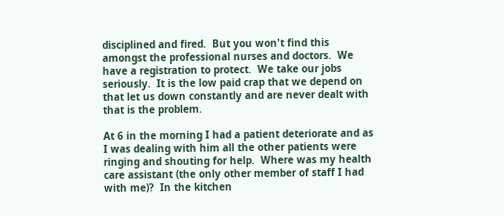disciplined and fired.  But you won't find this amongst the professional nurses and doctors.  We have a registration to protect.  We take our jobs seriously.  It is the low paid crap that we depend on that let us down constantly and are never dealt with that is the problem.

At 6 in the morning I had a patient deteriorate and as I was dealing with him all the other patients were ringing and shouting for help.  Where was my health care assistant (the only other member of staff I had with me)?  In the kitchen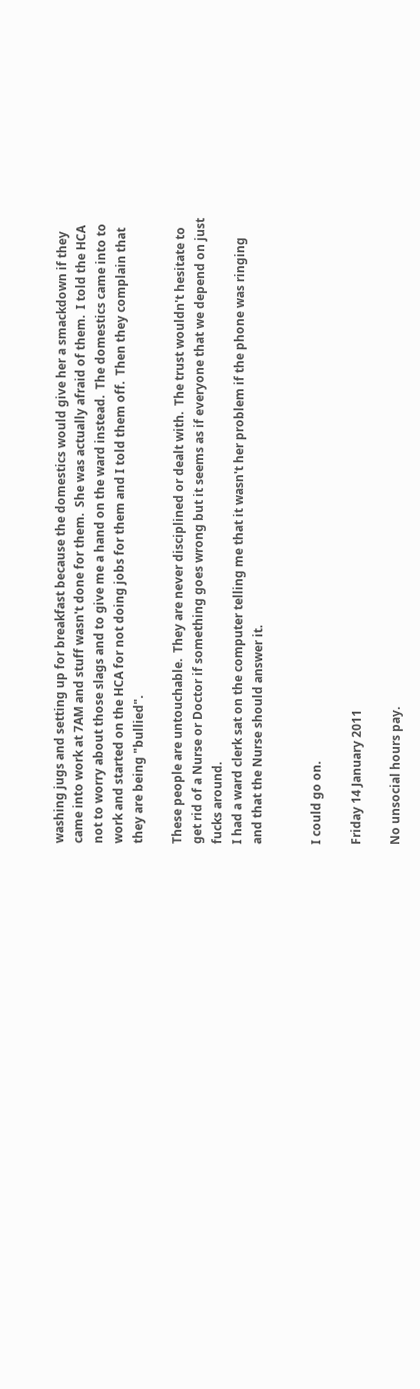washing jugs and setting up for breakfast because the domestics would give her a smackdown if they came into work at 7AM and stuff wasn't done for them.  She was actually afraid of them.  I told the HCA not to worry about those slags and to give me a hand on the ward instead.  The domestics came into to work and started on the HCA for not doing jobs for them and I told them off.  Then they complain that they are being "bullied".

These people are untouchable.  They are never disciplined or dealt with.  The trust wouldn't hesitate to get rid of a Nurse or Doctor if something goes wrong but it seems as if everyone that we depend on just fucks around.
I had a ward clerk sat on the computer telling me that it wasn't her problem if the phone was ringing and that the Nurse should answer it.


I could go on.

Friday 14 January 2011

No unsocial hours pay.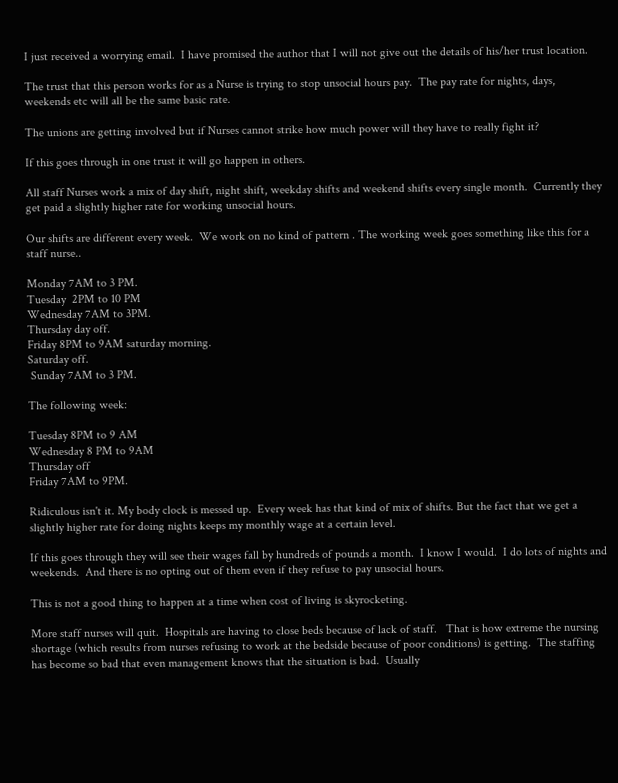I just received a worrying email.  I have promised the author that I will not give out the details of his/her trust location.

The trust that this person works for as a Nurse is trying to stop unsocial hours pay.  The pay rate for nights, days, weekends etc will all be the same basic rate.

The unions are getting involved but if Nurses cannot strike how much power will they have to really fight it?

If this goes through in one trust it will go happen in others.

All staff Nurses work a mix of day shift, night shift, weekday shifts and weekend shifts every single month.  Currently they get paid a slightly higher rate for working unsocial hours.

Our shifts are different every week.  We work on no kind of pattern . The working week goes something like this for a staff nurse..

Monday 7AM to 3 PM.
Tuesday  2PM to 10 PM
Wednesday 7AM to 3PM.
Thursday day off.
Friday 8PM to 9AM saturday morning.
Saturday off.
 Sunday 7AM to 3 PM.

The following week:

Tuesday 8PM to 9 AM
Wednesday 8 PM to 9AM
Thursday off
Friday 7AM to 9PM.

Ridiculous isn't it. My body clock is messed up.  Every week has that kind of mix of shifts. But the fact that we get a slightly higher rate for doing nights keeps my monthly wage at a certain level.

If this goes through they will see their wages fall by hundreds of pounds a month.  I know I would.  I do lots of nights and weekends.  And there is no opting out of them even if they refuse to pay unsocial hours.

This is not a good thing to happen at a time when cost of living is skyrocketing.

More staff nurses will quit.  Hospitals are having to close beds because of lack of staff.   That is how extreme the nursing shortage (which results from nurses refusing to work at the bedside because of poor conditions) is getting.  The staffing has become so bad that even management knows that the situation is bad.  Usually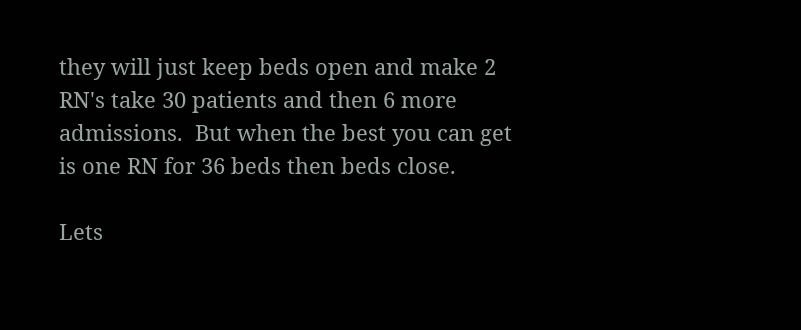they will just keep beds open and make 2 RN's take 30 patients and then 6 more admissions.  But when the best you can get is one RN for 36 beds then beds close.

Lets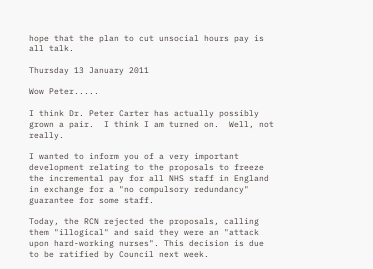hope that the plan to cut unsocial hours pay is all talk.

Thursday 13 January 2011

Wow Peter.....

I think Dr. Peter Carter has actually possibly grown a pair.  I think I am turned on.  Well, not really.

I wanted to inform you of a very important development relating to the proposals to freeze the incremental pay for all NHS staff in England in exchange for a "no compulsory redundancy" guarantee for some staff.

Today, the RCN rejected the proposals, calling them "illogical" and said they were an "attack upon hard-working nurses". This decision is due to be ratified by Council next week.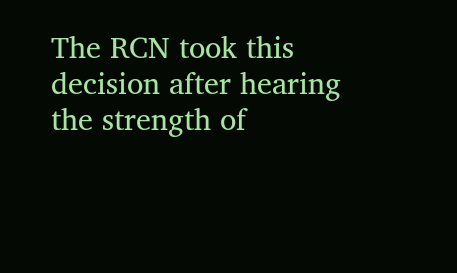The RCN took this decision after hearing the strength of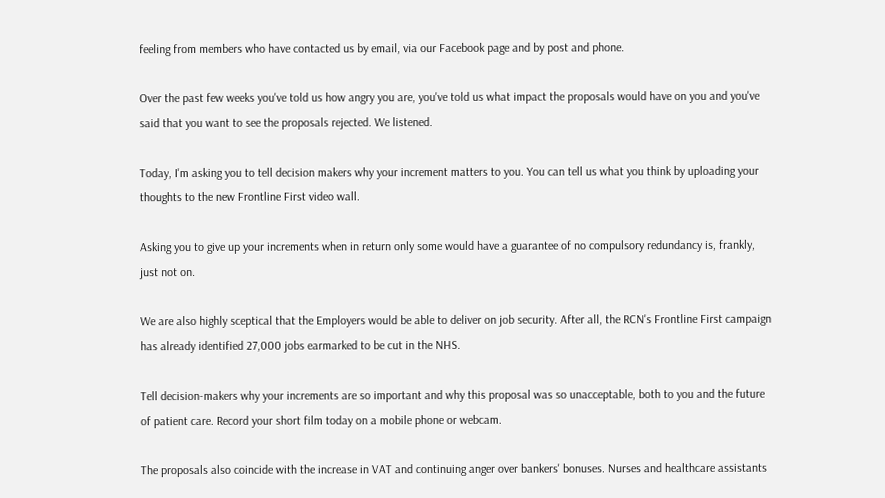feeling from members who have contacted us by email, via our Facebook page and by post and phone.

Over the past few weeks you've told us how angry you are, you've told us what impact the proposals would have on you and you've said that you want to see the proposals rejected. We listened.

Today, I'm asking you to tell decision makers why your increment matters to you. You can tell us what you think by uploading your thoughts to the new Frontline First video wall.

Asking you to give up your increments when in return only some would have a guarantee of no compulsory redundancy is, frankly, just not on.

We are also highly sceptical that the Employers would be able to deliver on job security. After all, the RCN's Frontline First campaign has already identified 27,000 jobs earmarked to be cut in the NHS.

Tell decision-makers why your increments are so important and why this proposal was so unacceptable, both to you and the future of patient care. Record your short film today on a mobile phone or webcam.

The proposals also coincide with the increase in VAT and continuing anger over bankers' bonuses. Nurses and healthcare assistants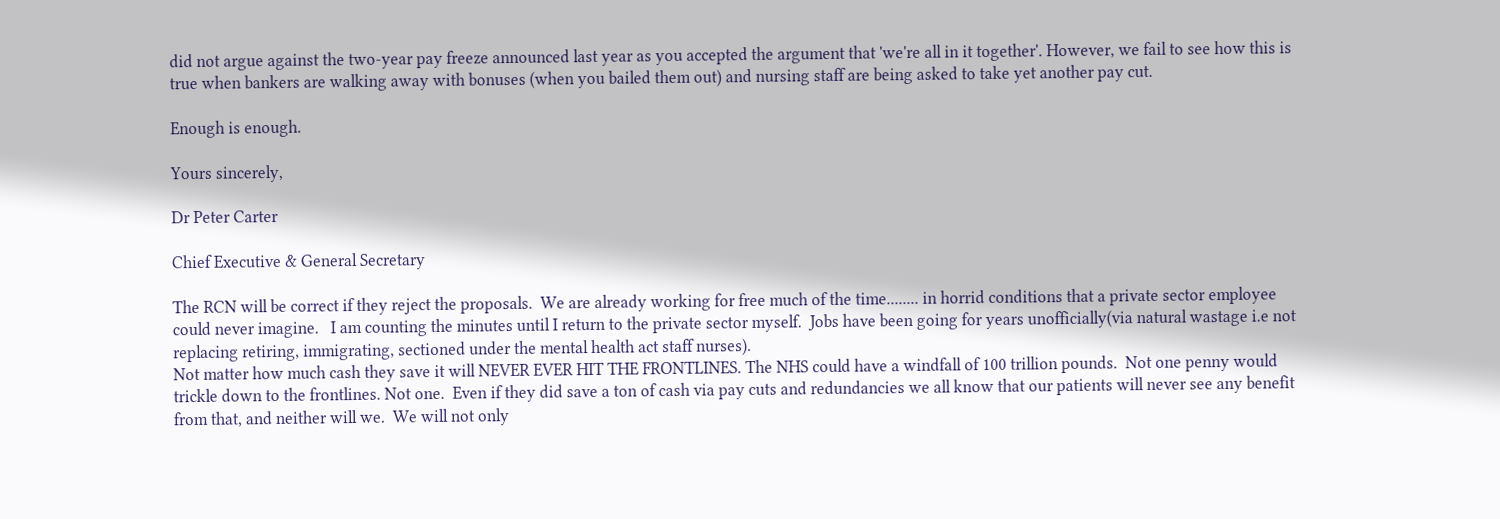did not argue against the two-year pay freeze announced last year as you accepted the argument that 'we're all in it together'. However, we fail to see how this is true when bankers are walking away with bonuses (when you bailed them out) and nursing staff are being asked to take yet another pay cut.

Enough is enough.

Yours sincerely,

Dr Peter Carter

Chief Executive & General Secretary

The RCN will be correct if they reject the proposals.  We are already working for free much of the time........ in horrid conditions that a private sector employee could never imagine.   I am counting the minutes until I return to the private sector myself.  Jobs have been going for years unofficially(via natural wastage i.e not replacing retiring, immigrating, sectioned under the mental health act staff nurses).
Not matter how much cash they save it will NEVER EVER HIT THE FRONTLINES. The NHS could have a windfall of 100 trillion pounds.  Not one penny would trickle down to the frontlines. Not one.  Even if they did save a ton of cash via pay cuts and redundancies we all know that our patients will never see any benefit from that, and neither will we.  We will not only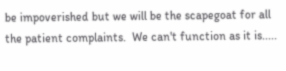be impoverished but we will be the scapegoat for all the patient complaints.  We can't function as it is.....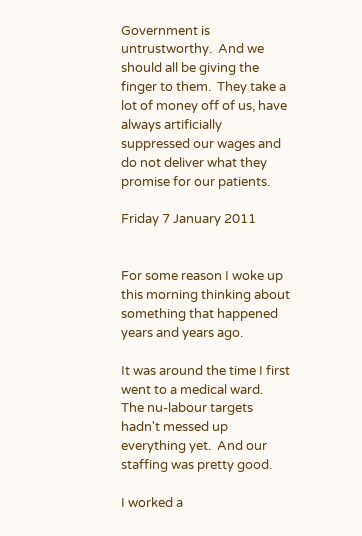Government is untrustworthy.  And we should all be giving the finger to them.  They take a lot of money off of us, have always artificially suppressed our wages and do not deliver what they promise for our patients.

Friday 7 January 2011


For some reason I woke up this morning thinking about something that happened years and years ago.

It was around the time I first went to a medical ward.  The nu-labour targets hadn't messed up everything yet.  And our staffing was pretty good.

I worked a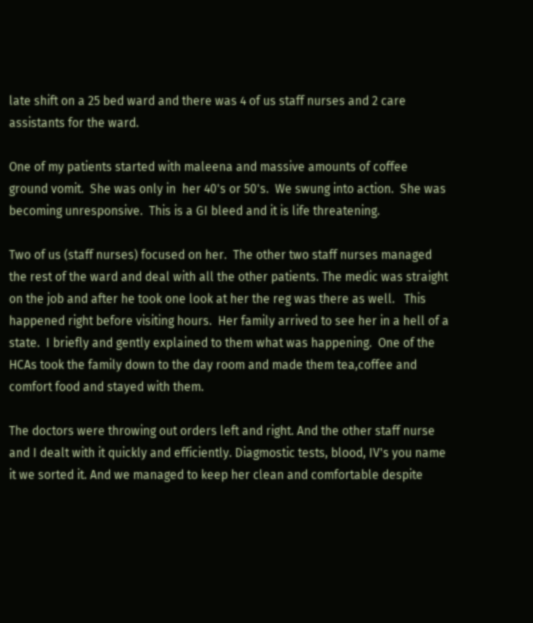late shift on a 25 bed ward and there was 4 of us staff nurses and 2 care assistants for the ward.

One of my patients started with maleena and massive amounts of coffee ground vomit.  She was only in  her 40's or 50's.  We swung into action.  She was becoming unresponsive.  This is a GI bleed and it is life threatening.

Two of us (staff nurses) focused on her.  The other two staff nurses managed the rest of the ward and deal with all the other patients. The medic was straight on the job and after he took one look at her the reg was there as well.   This happened right before visiting hours.  Her family arrived to see her in a hell of a state.  I briefly and gently explained to them what was happening.  One of the HCAs took the family down to the day room and made them tea,coffee and comfort food and stayed with them.

The doctors were throwing out orders left and right. And the other staff nurse and I dealt with it quickly and efficiently. Diagmostic tests, blood, IV's you name it we sorted it. And we managed to keep her clean and comfortable despite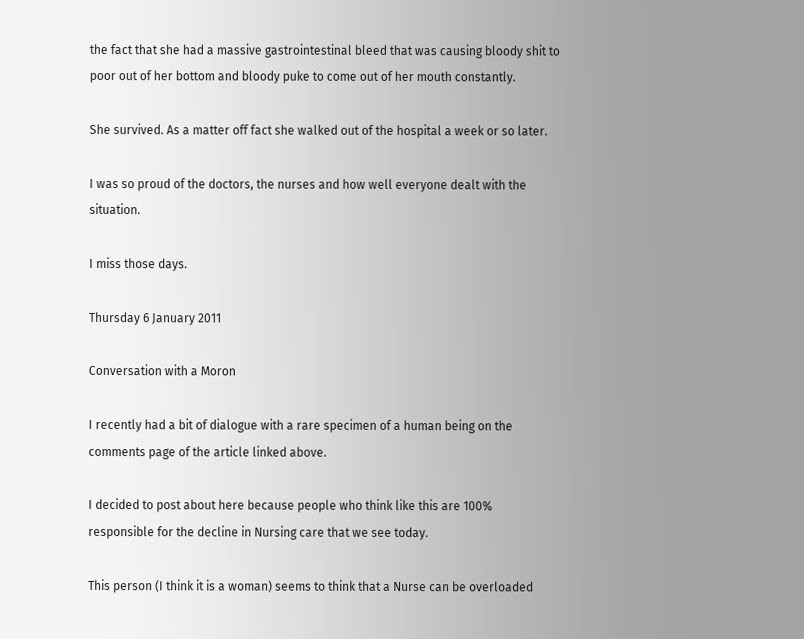the fact that she had a massive gastrointestinal bleed that was causing bloody shit to poor out of her bottom and bloody puke to come out of her mouth constantly.

She survived. As a matter off fact she walked out of the hospital a week or so later.

I was so proud of the doctors, the nurses and how well everyone dealt with the situation.

I miss those days.

Thursday 6 January 2011

Conversation with a Moron

I recently had a bit of dialogue with a rare specimen of a human being on the comments page of the article linked above.

I decided to post about here because people who think like this are 100% responsible for the decline in Nursing care that we see today.

This person (I think it is a woman) seems to think that a Nurse can be overloaded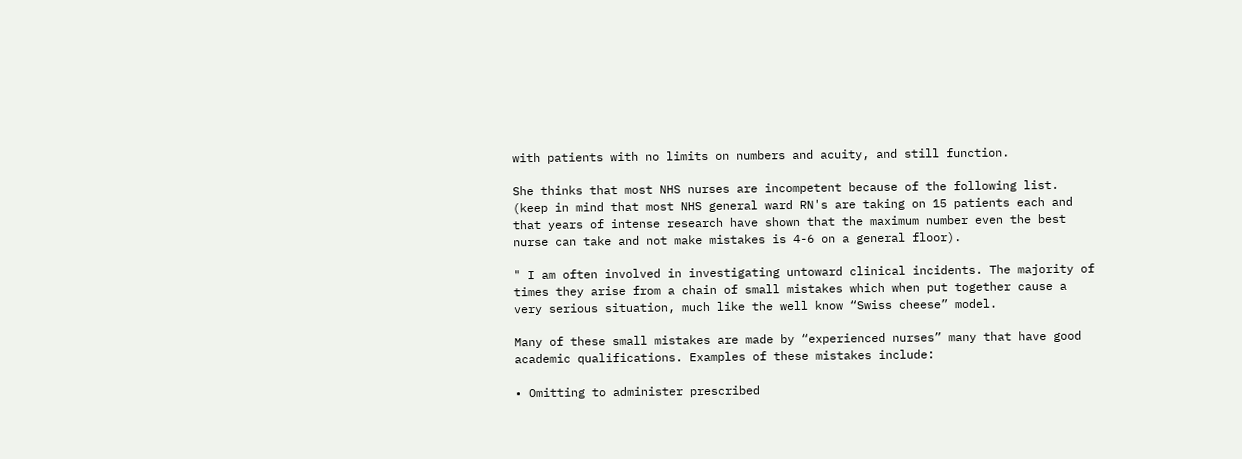with patients with no limits on numbers and acuity, and still function.

She thinks that most NHS nurses are incompetent because of the following list.  (keep in mind that most NHS general ward RN's are taking on 15 patients each and that years of intense research have shown that the maximum number even the best nurse can take and not make mistakes is 4-6 on a general floor).

" I am often involved in investigating untoward clinical incidents. The majority of times they arise from a chain of small mistakes which when put together cause a very serious situation, much like the well know “Swiss cheese” model.

Many of these small mistakes are made by “experienced nurses” many that have good academic qualifications. Examples of these mistakes include:

• Omitting to administer prescribed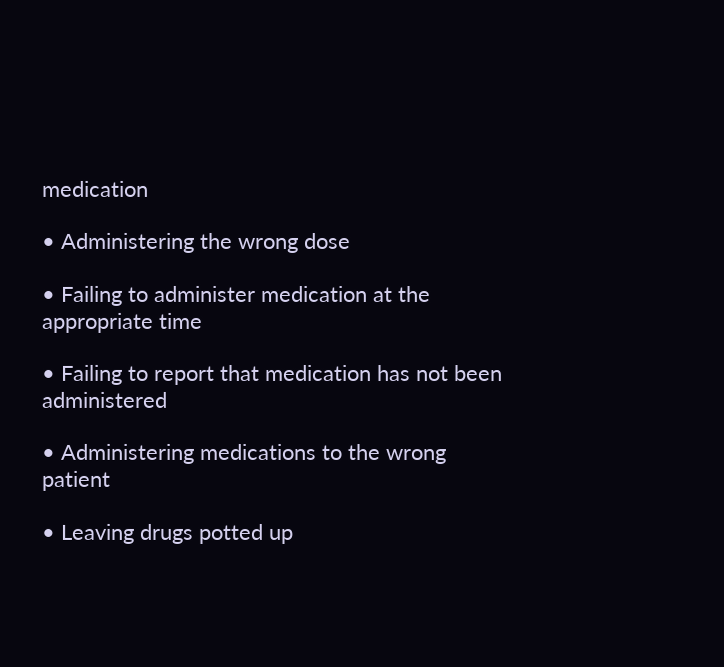medication

• Administering the wrong dose

• Failing to administer medication at the appropriate time

• Failing to report that medication has not been administered

• Administering medications to the wrong patient

• Leaving drugs potted up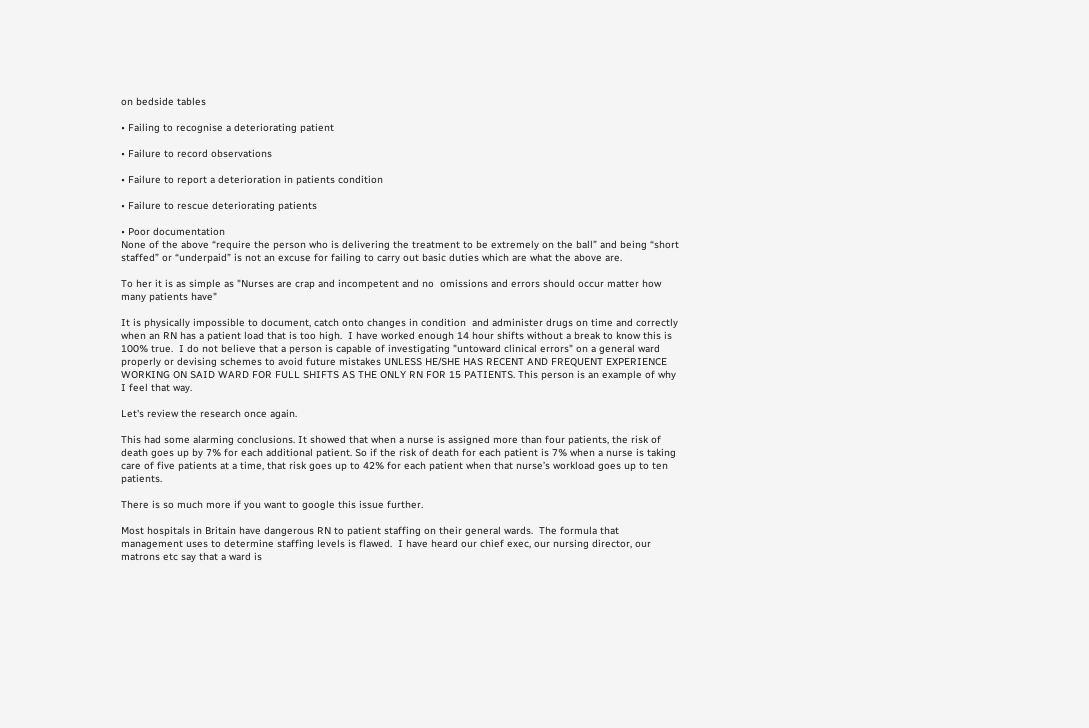on bedside tables

• Failing to recognise a deteriorating patient

• Failure to record observations

• Failure to report a deterioration in patients condition

• Failure to rescue deteriorating patients

• Poor documentation
None of the above “require the person who is delivering the treatment to be extremely on the ball” and being “short staffed” or “underpaid” is not an excuse for failing to carry out basic duties which are what the above are.

To her it is as simple as "Nurses are crap and incompetent and no  omissions and errors should occur matter how many patients have"

It is physically impossible to document, catch onto changes in condition  and administer drugs on time and correctly when an RN has a patient load that is too high.  I have worked enough 14 hour shifts without a break to know this is 100% true.  I do not believe that a person is capable of investigating "untoward clinical errors" on a general ward properly or devising schemes to avoid future mistakes UNLESS HE/SHE HAS RECENT AND FREQUENT EXPERIENCE WORKING ON SAID WARD FOR FULL SHIFTS AS THE ONLY RN FOR 15 PATIENTS. This person is an example of why I feel that way.

Let's review the research once again.

This had some alarming conclusions. It showed that when a nurse is assigned more than four patients, the risk of death goes up by 7% for each additional patient. So if the risk of death for each patient is 7% when a nurse is taking care of five patients at a time, that risk goes up to 42% for each patient when that nurse’s workload goes up to ten patients.

There is so much more if you want to google this issue further.

Most hospitals in Britain have dangerous RN to patient staffing on their general wards.  The formula that management uses to determine staffing levels is flawed.  I have heard our chief exec, our nursing director, our matrons etc say that a ward is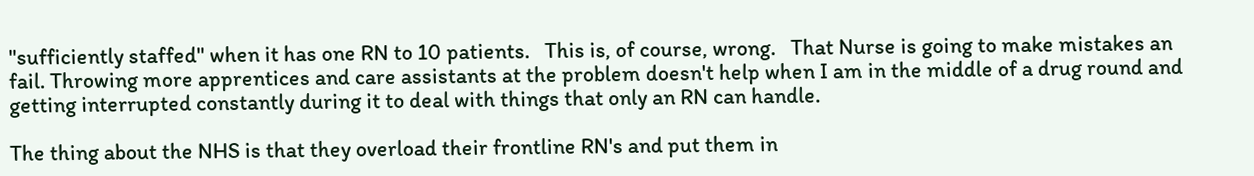"sufficiently staffed" when it has one RN to 10 patients.   This is, of course, wrong.   That Nurse is going to make mistakes an fail. Throwing more apprentices and care assistants at the problem doesn't help when I am in the middle of a drug round and getting interrupted constantly during it to deal with things that only an RN can handle.

The thing about the NHS is that they overload their frontline RN's and put them in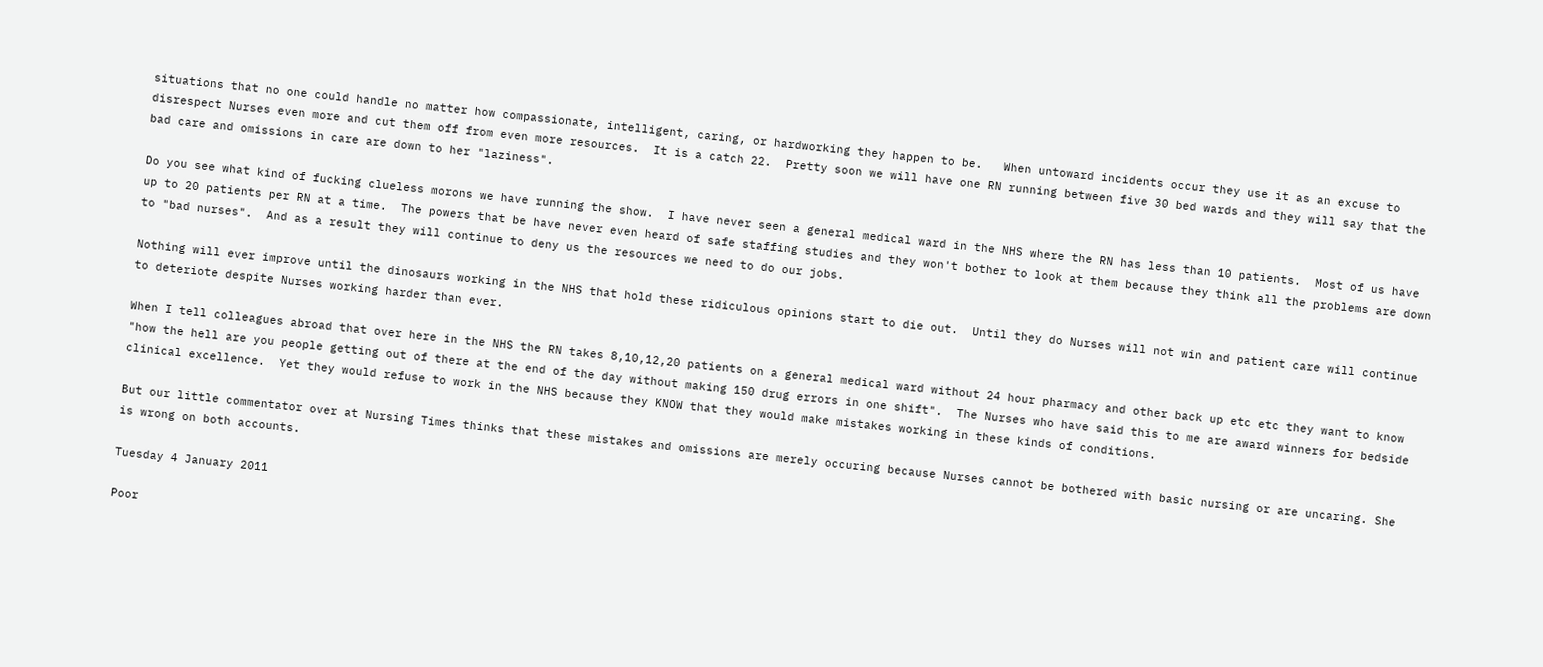situations that no one could handle no matter how compassionate, intelligent, caring, or hardworking they happen to be.   When untoward incidents occur they use it as an excuse to disrespect Nurses even more and cut them off from even more resources.  It is a catch 22.  Pretty soon we will have one RN running between five 30 bed wards and they will say that the bad care and omissions in care are down to her "laziness".

Do you see what kind of fucking clueless morons we have running the show.  I have never seen a general medical ward in the NHS where the RN has less than 10 patients.  Most of us have up to 20 patients per RN at a time.  The powers that be have never even heard of safe staffing studies and they won't bother to look at them because they think all the problems are down to "bad nurses".  And as a result they will continue to deny us the resources we need to do our jobs.

Nothing will ever improve until the dinosaurs working in the NHS that hold these ridiculous opinions start to die out.  Until they do Nurses will not win and patient care will continue to deteriote despite Nurses working harder than ever.

When I tell colleagues abroad that over here in the NHS the RN takes 8,10,12,20 patients on a general medical ward without 24 hour pharmacy and other back up etc etc they want to know "how the hell are you people getting out of there at the end of the day without making 150 drug errors in one shift".  The Nurses who have said this to me are award winners for bedside clinical excellence.  Yet they would refuse to work in the NHS because they KNOW that they would make mistakes working in these kinds of conditions.

But our little commentator over at Nursing Times thinks that these mistakes and omissions are merely occuring because Nurses cannot be bothered with basic nursing or are uncaring. She is wrong on both accounts.

Tuesday 4 January 2011

Poor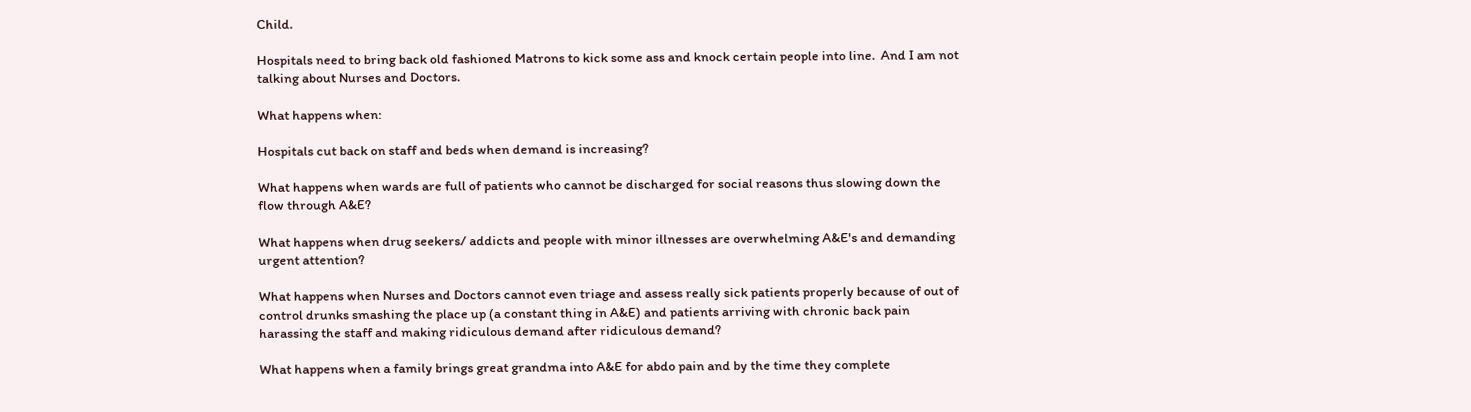Child.

Hospitals need to bring back old fashioned Matrons to kick some ass and knock certain people into line.  And I am not talking about Nurses and Doctors.

What happens when:

Hospitals cut back on staff and beds when demand is increasing?

What happens when wards are full of patients who cannot be discharged for social reasons thus slowing down the flow through A&E?

What happens when drug seekers/ addicts and people with minor illnesses are overwhelming A&E's and demanding urgent attention?

What happens when Nurses and Doctors cannot even triage and assess really sick patients properly because of out of control drunks smashing the place up (a constant thing in A&E) and patients arriving with chronic back pain harassing the staff and making ridiculous demand after ridiculous demand?

What happens when a family brings great grandma into A&E for abdo pain and by the time they complete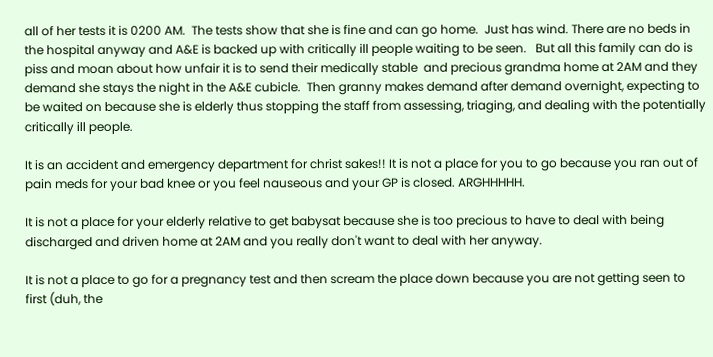all of her tests it is 0200 AM.  The tests show that she is fine and can go home.  Just has wind. There are no beds in the hospital anyway and A&E is backed up with critically ill people waiting to be seen.   But all this family can do is piss and moan about how unfair it is to send their medically stable  and precious grandma home at 2AM and they demand she stays the night in the A&E cubicle.  Then granny makes demand after demand overnight, expecting to be waited on because she is elderly thus stopping the staff from assessing, triaging, and dealing with the potentially critically ill people.

It is an accident and emergency department for christ sakes!! It is not a place for you to go because you ran out of pain meds for your bad knee or you feel nauseous and your GP is closed. ARGHHHHH.

It is not a place for your elderly relative to get babysat because she is too precious to have to deal with being discharged and driven home at 2AM and you really don't want to deal with her anyway.

It is not a place to go for a pregnancy test and then scream the place down because you are not getting seen to first (duh, the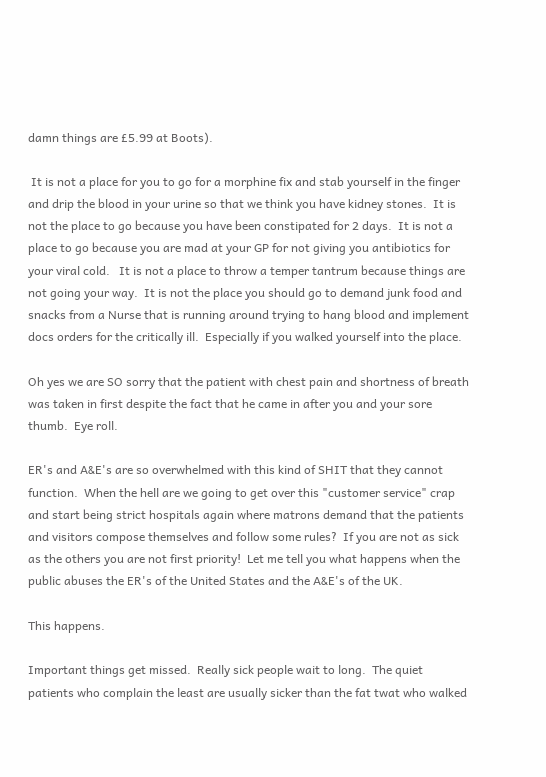damn things are £5.99 at Boots).

 It is not a place for you to go for a morphine fix and stab yourself in the finger and drip the blood in your urine so that we think you have kidney stones.  It is not the place to go because you have been constipated for 2 days.  It is not a place to go because you are mad at your GP for not giving you antibiotics for your viral cold.   It is not a place to throw a temper tantrum because things are not going your way.  It is not the place you should go to demand junk food and snacks from a Nurse that is running around trying to hang blood and implement docs orders for the critically ill.  Especially if you walked yourself into the place.

Oh yes we are SO sorry that the patient with chest pain and shortness of breath was taken in first despite the fact that he came in after you and your sore thumb.  Eye roll.

ER's and A&E's are so overwhelmed with this kind of SHIT that they cannot function.  When the hell are we going to get over this "customer service" crap and start being strict hospitals again where matrons demand that the patients and visitors compose themselves and follow some rules?  If you are not as sick as the others you are not first priority!  Let me tell you what happens when the public abuses the ER's of the United States and the A&E's of the UK.

This happens.

Important things get missed.  Really sick people wait to long.  The quiet patients who complain the least are usually sicker than the fat twat who walked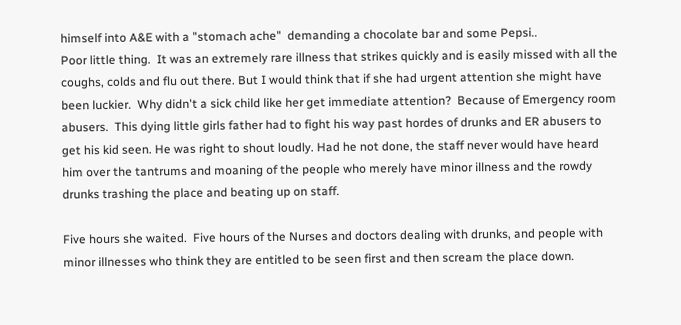himself into A&E with a "stomach ache"  demanding a chocolate bar and some Pepsi..
Poor little thing.  It was an extremely rare illness that strikes quickly and is easily missed with all the coughs, colds and flu out there. But I would think that if she had urgent attention she might have been luckier.  Why didn't a sick child like her get immediate attention?  Because of Emergency room abusers.  This dying little girls father had to fight his way past hordes of drunks and ER abusers to get his kid seen. He was right to shout loudly. Had he not done, the staff never would have heard him over the tantrums and moaning of the people who merely have minor illness and the rowdy drunks trashing the place and beating up on staff.

Five hours she waited.  Five hours of the Nurses and doctors dealing with drunks, and people with minor illnesses who think they are entitled to be seen first and then scream the place down.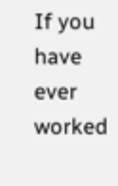If you have ever worked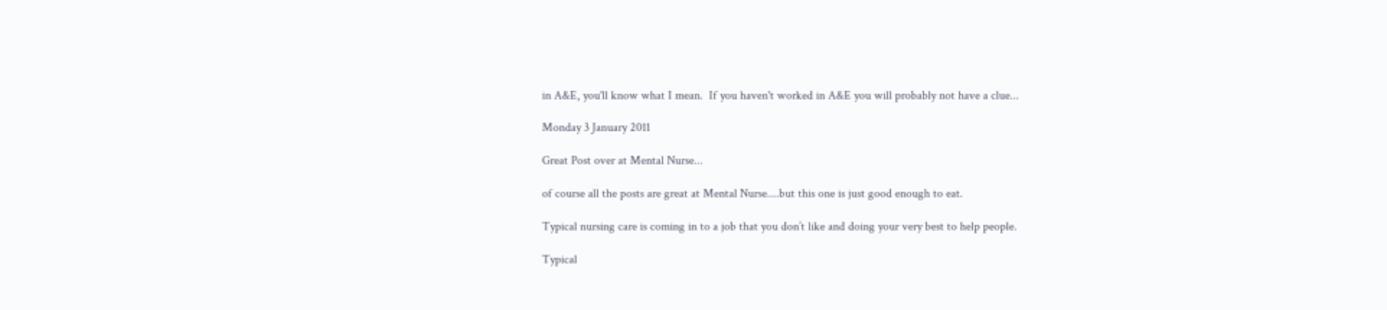in A&E, you'll know what I mean.  If you haven't worked in A&E you will probably not have a clue...

Monday 3 January 2011

Great Post over at Mental Nurse...

of course all the posts are great at Mental Nurse....but this one is just good enough to eat.

Typical nursing care is coming in to a job that you don’t like and doing your very best to help people.

Typical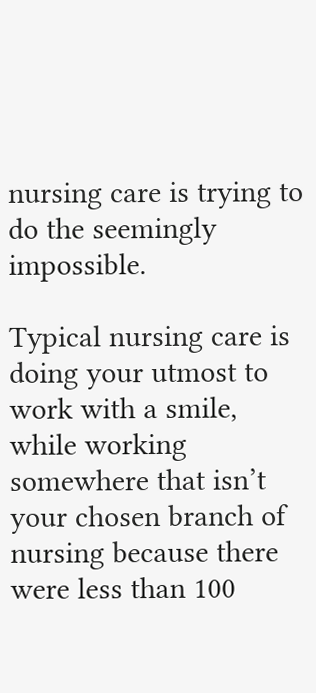nursing care is trying to do the seemingly impossible.

Typical nursing care is doing your utmost to work with a smile, while working somewhere that isn’t your chosen branch of nursing because there were less than 100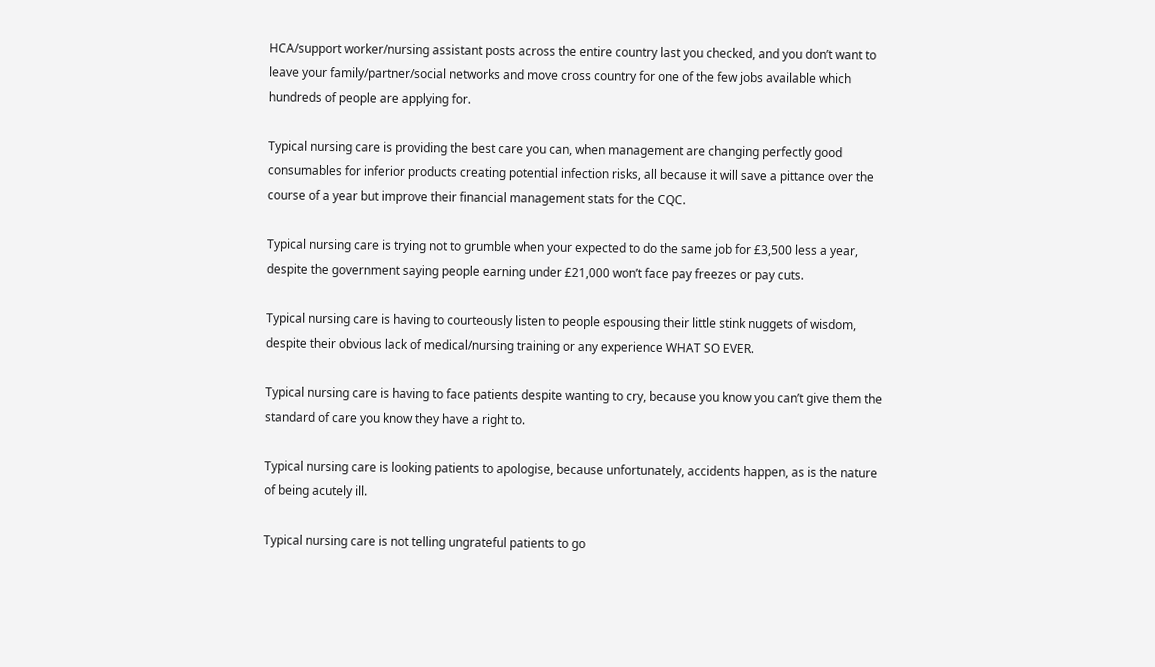HCA/support worker/nursing assistant posts across the entire country last you checked, and you don’t want to leave your family/partner/social networks and move cross country for one of the few jobs available which hundreds of people are applying for.

Typical nursing care is providing the best care you can, when management are changing perfectly good consumables for inferior products creating potential infection risks, all because it will save a pittance over the course of a year but improve their financial management stats for the CQC.

Typical nursing care is trying not to grumble when your expected to do the same job for £3,500 less a year, despite the government saying people earning under £21,000 won’t face pay freezes or pay cuts.

Typical nursing care is having to courteously listen to people espousing their little stink nuggets of wisdom, despite their obvious lack of medical/nursing training or any experience WHAT SO EVER.

Typical nursing care is having to face patients despite wanting to cry, because you know you can’t give them the standard of care you know they have a right to.

Typical nursing care is looking patients to apologise, because unfortunately, accidents happen, as is the nature of being acutely ill.

Typical nursing care is not telling ungrateful patients to go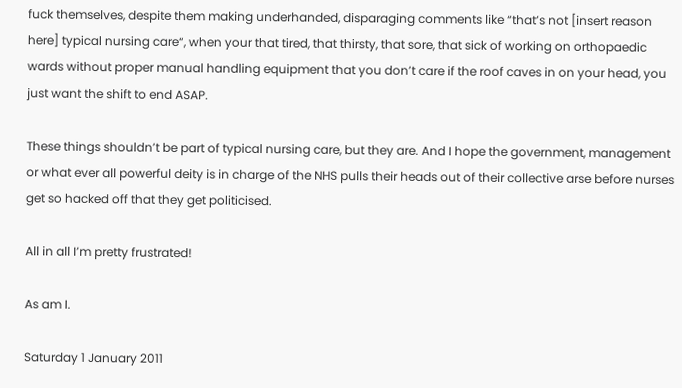fuck themselves, despite them making underhanded, disparaging comments like “that’s not [insert reason here] typical nursing care“, when your that tired, that thirsty, that sore, that sick of working on orthopaedic wards without proper manual handling equipment that you don’t care if the roof caves in on your head, you just want the shift to end ASAP.

These things shouldn’t be part of typical nursing care, but they are. And I hope the government, management or what ever all powerful deity is in charge of the NHS pulls their heads out of their collective arse before nurses get so hacked off that they get politicised.

All in all I’m pretty frustrated!

As am I.

Saturday 1 January 2011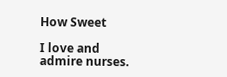How Sweet

I love and admire nurses.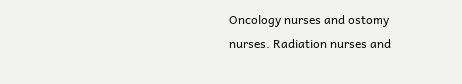Oncology nurses and ostomy nurses. Radiation nurses and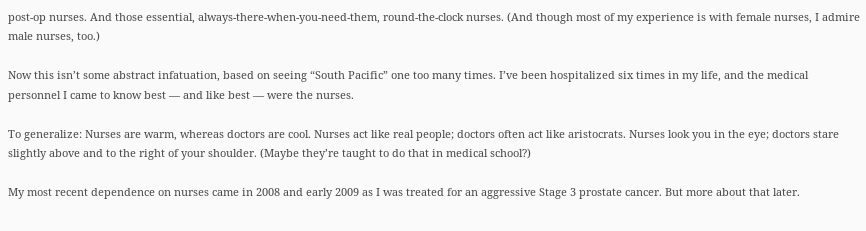post-op nurses. And those essential, always-there-when-you-need-them, round-the-clock nurses. (And though most of my experience is with female nurses, I admire male nurses, too.)

Now this isn’t some abstract infatuation, based on seeing “South Pacific” one too many times. I’ve been hospitalized six times in my life, and the medical personnel I came to know best — and like best — were the nurses.

To generalize: Nurses are warm, whereas doctors are cool. Nurses act like real people; doctors often act like aristocrats. Nurses look you in the eye; doctors stare slightly above and to the right of your shoulder. (Maybe they’re taught to do that in medical school?)

My most recent dependence on nurses came in 2008 and early 2009 as I was treated for an aggressive Stage 3 prostate cancer. But more about that later.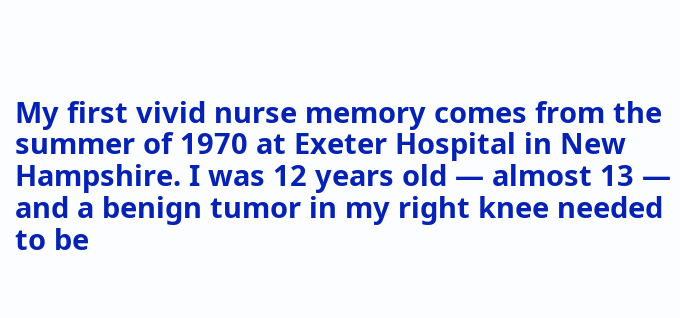My first vivid nurse memory comes from the summer of 1970 at Exeter Hospital in New Hampshire. I was 12 years old — almost 13 — and a benign tumor in my right knee needed to be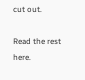cut out.

Read the rest here.